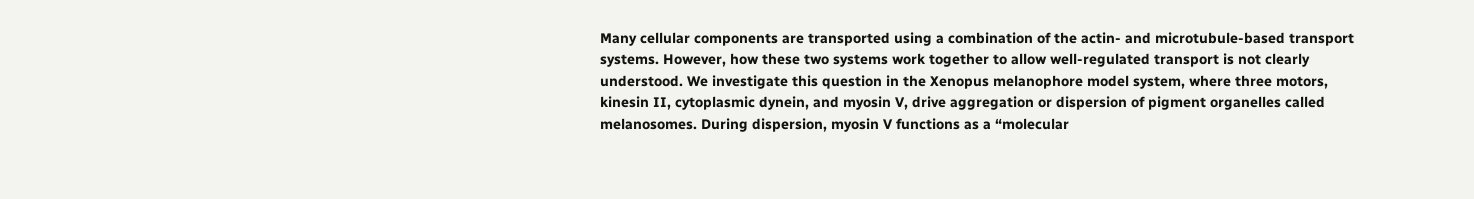Many cellular components are transported using a combination of the actin- and microtubule-based transport systems. However, how these two systems work together to allow well-regulated transport is not clearly understood. We investigate this question in the Xenopus melanophore model system, where three motors, kinesin II, cytoplasmic dynein, and myosin V, drive aggregation or dispersion of pigment organelles called melanosomes. During dispersion, myosin V functions as a “molecular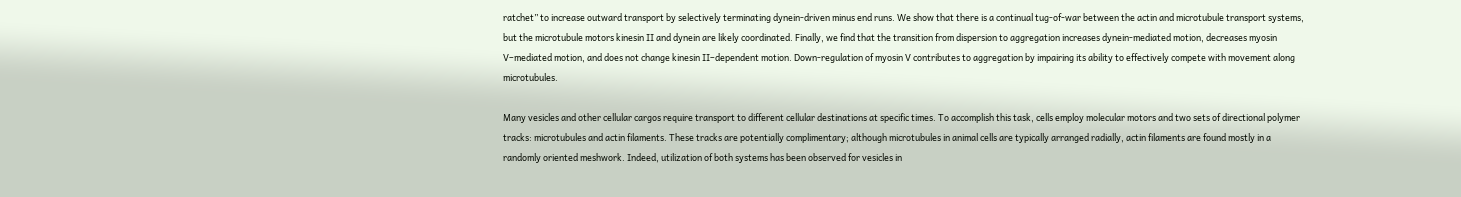ratchet” to increase outward transport by selectively terminating dynein-driven minus end runs. We show that there is a continual tug-of-war between the actin and microtubule transport systems, but the microtubule motors kinesin II and dynein are likely coordinated. Finally, we find that the transition from dispersion to aggregation increases dynein-mediated motion, decreases myosin V–mediated motion, and does not change kinesin II–dependent motion. Down-regulation of myosin V contributes to aggregation by impairing its ability to effectively compete with movement along microtubules.

Many vesicles and other cellular cargos require transport to different cellular destinations at specific times. To accomplish this task, cells employ molecular motors and two sets of directional polymer tracks: microtubules and actin filaments. These tracks are potentially complimentary; although microtubules in animal cells are typically arranged radially, actin filaments are found mostly in a randomly oriented meshwork. Indeed, utilization of both systems has been observed for vesicles in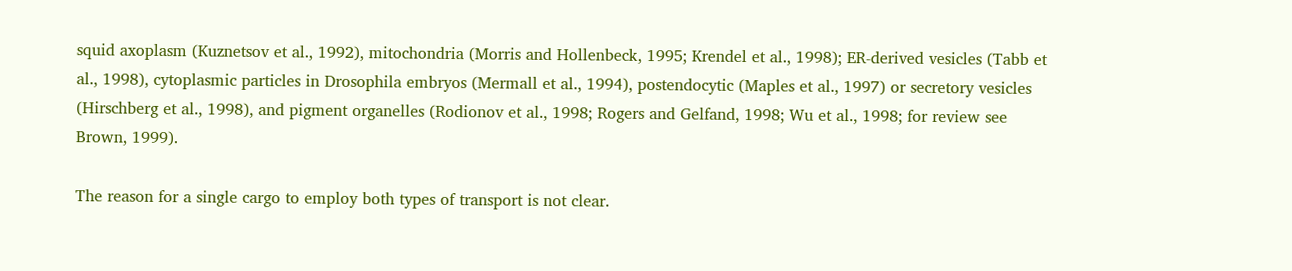squid axoplasm (Kuznetsov et al., 1992), mitochondria (Morris and Hollenbeck, 1995; Krendel et al., 1998); ER-derived vesicles (Tabb et al., 1998), cytoplasmic particles in Drosophila embryos (Mermall et al., 1994), postendocytic (Maples et al., 1997) or secretory vesicles (Hirschberg et al., 1998), and pigment organelles (Rodionov et al., 1998; Rogers and Gelfand, 1998; Wu et al., 1998; for review see Brown, 1999).

The reason for a single cargo to employ both types of transport is not clear.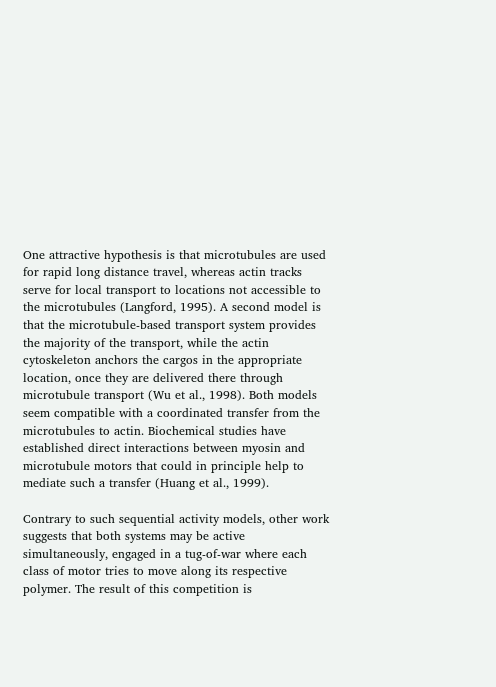One attractive hypothesis is that microtubules are used for rapid long distance travel, whereas actin tracks serve for local transport to locations not accessible to the microtubules (Langford, 1995). A second model is that the microtubule-based transport system provides the majority of the transport, while the actin cytoskeleton anchors the cargos in the appropriate location, once they are delivered there through microtubule transport (Wu et al., 1998). Both models seem compatible with a coordinated transfer from the microtubules to actin. Biochemical studies have established direct interactions between myosin and microtubule motors that could in principle help to mediate such a transfer (Huang et al., 1999).

Contrary to such sequential activity models, other work suggests that both systems may be active simultaneously, engaged in a tug-of-war where each class of motor tries to move along its respective polymer. The result of this competition is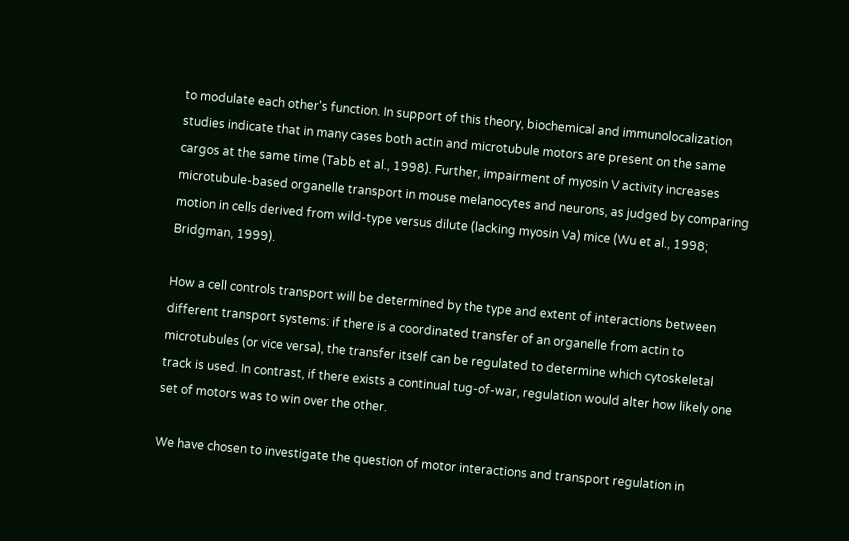to modulate each other's function. In support of this theory, biochemical and immunolocalization studies indicate that in many cases both actin and microtubule motors are present on the same cargos at the same time (Tabb et al., 1998). Further, impairment of myosin V activity increases microtubule-based organelle transport in mouse melanocytes and neurons, as judged by comparing motion in cells derived from wild-type versus dilute (lacking myosin Va) mice (Wu et al., 1998; Bridgman, 1999).

How a cell controls transport will be determined by the type and extent of interactions between different transport systems: if there is a coordinated transfer of an organelle from actin to microtubules (or vice versa), the transfer itself can be regulated to determine which cytoskeletal track is used. In contrast, if there exists a continual tug-of-war, regulation would alter how likely one set of motors was to win over the other.

We have chosen to investigate the question of motor interactions and transport regulation in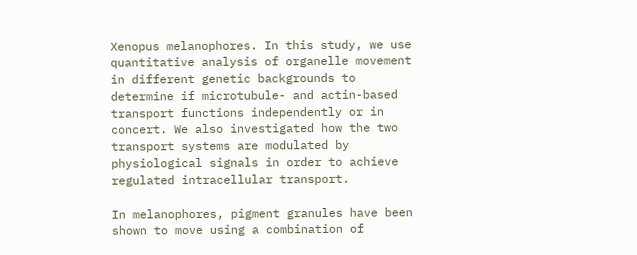Xenopus melanophores. In this study, we use quantitative analysis of organelle movement in different genetic backgrounds to determine if microtubule- and actin-based transport functions independently or in concert. We also investigated how the two transport systems are modulated by physiological signals in order to achieve regulated intracellular transport.

In melanophores, pigment granules have been shown to move using a combination of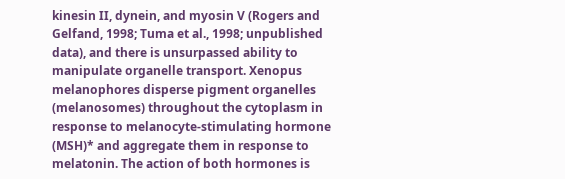kinesin II, dynein, and myosin V (Rogers and Gelfand, 1998; Tuma et al., 1998; unpublished data), and there is unsurpassed ability to manipulate organelle transport. Xenopus melanophores disperse pigment organelles (melanosomes) throughout the cytoplasm in response to melanocyte-stimulating hormone (MSH)* and aggregate them in response to melatonin. The action of both hormones is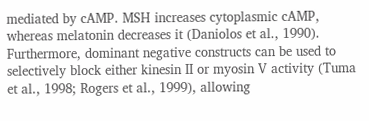mediated by cAMP. MSH increases cytoplasmic cAMP, whereas melatonin decreases it (Daniolos et al., 1990). Furthermore, dominant negative constructs can be used to selectively block either kinesin II or myosin V activity (Tuma et al., 1998; Rogers et al., 1999), allowing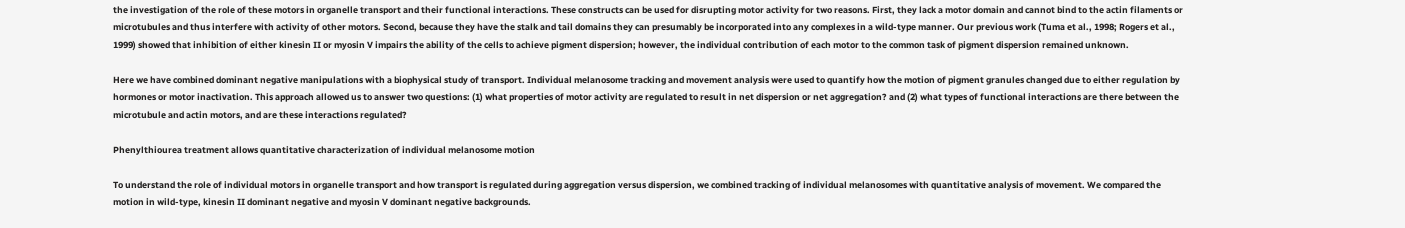the investigation of the role of these motors in organelle transport and their functional interactions. These constructs can be used for disrupting motor activity for two reasons. First, they lack a motor domain and cannot bind to the actin filaments or microtubules and thus interfere with activity of other motors. Second, because they have the stalk and tail domains they can presumably be incorporated into any complexes in a wild-type manner. Our previous work (Tuma et al., 1998; Rogers et al., 1999) showed that inhibition of either kinesin II or myosin V impairs the ability of the cells to achieve pigment dispersion; however, the individual contribution of each motor to the common task of pigment dispersion remained unknown.

Here we have combined dominant negative manipulations with a biophysical study of transport. Individual melanosome tracking and movement analysis were used to quantify how the motion of pigment granules changed due to either regulation by hormones or motor inactivation. This approach allowed us to answer two questions: (1) what properties of motor activity are regulated to result in net dispersion or net aggregation? and (2) what types of functional interactions are there between the microtubule and actin motors, and are these interactions regulated?

Phenylthiourea treatment allows quantitative characterization of individual melanosome motion

To understand the role of individual motors in organelle transport and how transport is regulated during aggregation versus dispersion, we combined tracking of individual melanosomes with quantitative analysis of movement. We compared the motion in wild-type, kinesin II dominant negative and myosin V dominant negative backgrounds.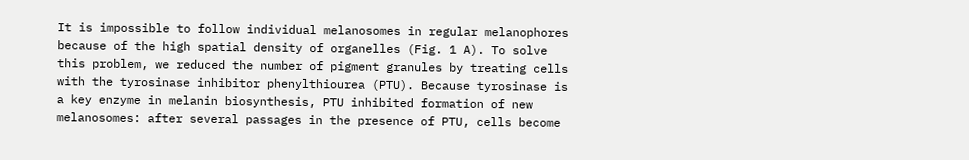It is impossible to follow individual melanosomes in regular melanophores because of the high spatial density of organelles (Fig. 1 A). To solve this problem, we reduced the number of pigment granules by treating cells with the tyrosinase inhibitor phenylthiourea (PTU). Because tyrosinase is a key enzyme in melanin biosynthesis, PTU inhibited formation of new melanosomes: after several passages in the presence of PTU, cells become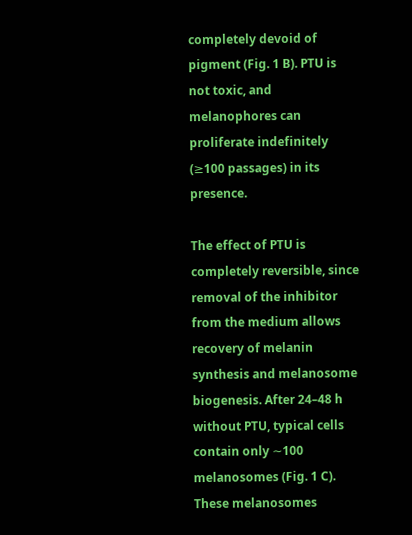completely devoid of pigment (Fig. 1 B). PTU is not toxic, and melanophores can proliferate indefinitely (≥100 passages) in its presence.

The effect of PTU is completely reversible, since removal of the inhibitor from the medium allows recovery of melanin synthesis and melanosome biogenesis. After 24–48 h without PTU, typical cells contain only ∼100 melanosomes (Fig. 1 C). These melanosomes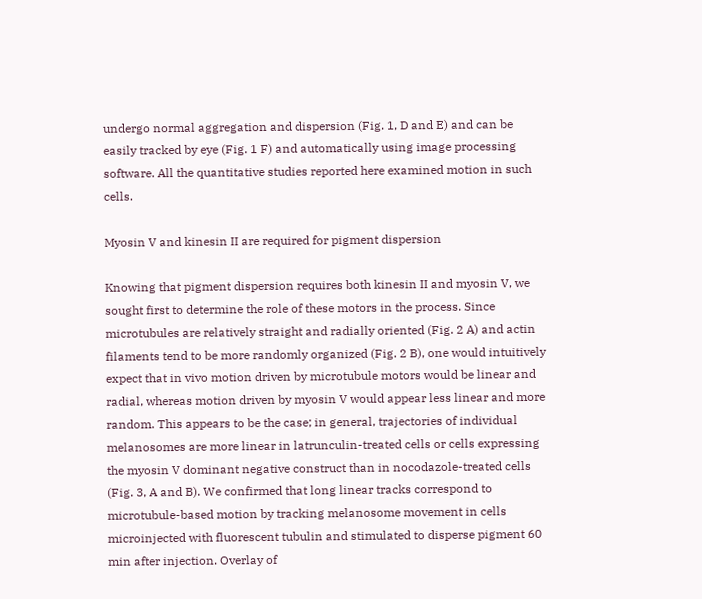undergo normal aggregation and dispersion (Fig. 1, D and E) and can be easily tracked by eye (Fig. 1 F) and automatically using image processing software. All the quantitative studies reported here examined motion in such cells.

Myosin V and kinesin II are required for pigment dispersion

Knowing that pigment dispersion requires both kinesin II and myosin V, we sought first to determine the role of these motors in the process. Since microtubules are relatively straight and radially oriented (Fig. 2 A) and actin filaments tend to be more randomly organized (Fig. 2 B), one would intuitively expect that in vivo motion driven by microtubule motors would be linear and radial, whereas motion driven by myosin V would appear less linear and more random. This appears to be the case; in general, trajectories of individual melanosomes are more linear in latrunculin-treated cells or cells expressing the myosin V dominant negative construct than in nocodazole-treated cells (Fig. 3, A and B). We confirmed that long linear tracks correspond to microtubule-based motion by tracking melanosome movement in cells microinjected with fluorescent tubulin and stimulated to disperse pigment 60 min after injection. Overlay of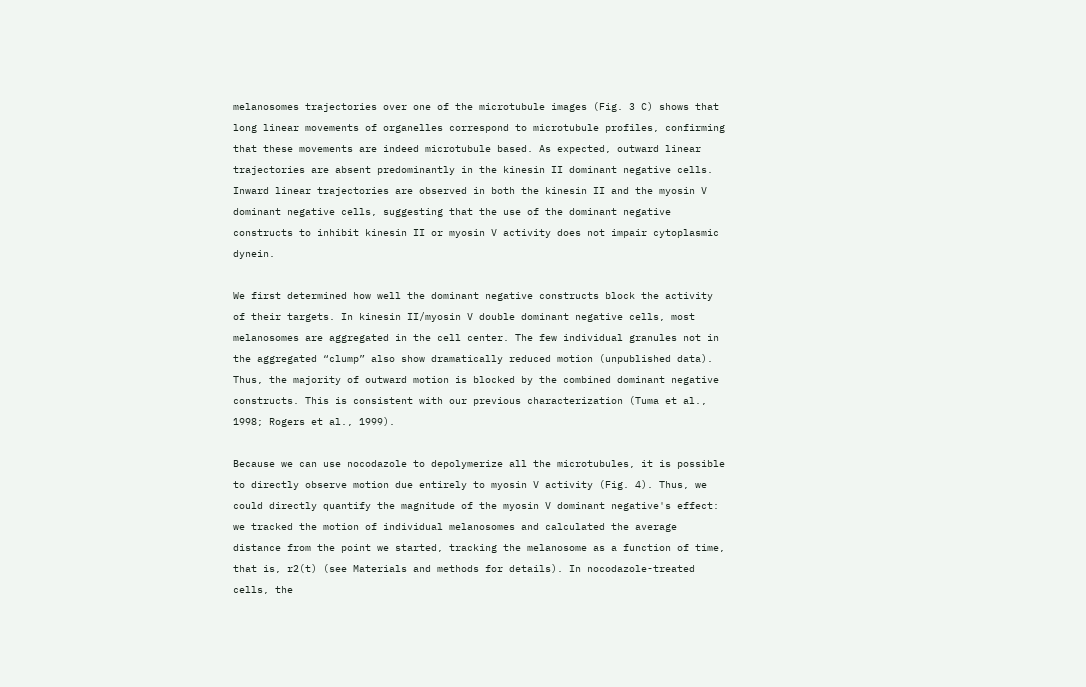melanosomes trajectories over one of the microtubule images (Fig. 3 C) shows that long linear movements of organelles correspond to microtubule profiles, confirming that these movements are indeed microtubule based. As expected, outward linear trajectories are absent predominantly in the kinesin II dominant negative cells. Inward linear trajectories are observed in both the kinesin II and the myosin V dominant negative cells, suggesting that the use of the dominant negative constructs to inhibit kinesin II or myosin V activity does not impair cytoplasmic dynein.

We first determined how well the dominant negative constructs block the activity of their targets. In kinesin II/myosin V double dominant negative cells, most melanosomes are aggregated in the cell center. The few individual granules not in the aggregated “clump” also show dramatically reduced motion (unpublished data). Thus, the majority of outward motion is blocked by the combined dominant negative constructs. This is consistent with our previous characterization (Tuma et al., 1998; Rogers et al., 1999).

Because we can use nocodazole to depolymerize all the microtubules, it is possible to directly observe motion due entirely to myosin V activity (Fig. 4). Thus, we could directly quantify the magnitude of the myosin V dominant negative's effect: we tracked the motion of individual melanosomes and calculated the average distance from the point we started, tracking the melanosome as a function of time, that is, r2(t) (see Materials and methods for details). In nocodazole-treated cells, the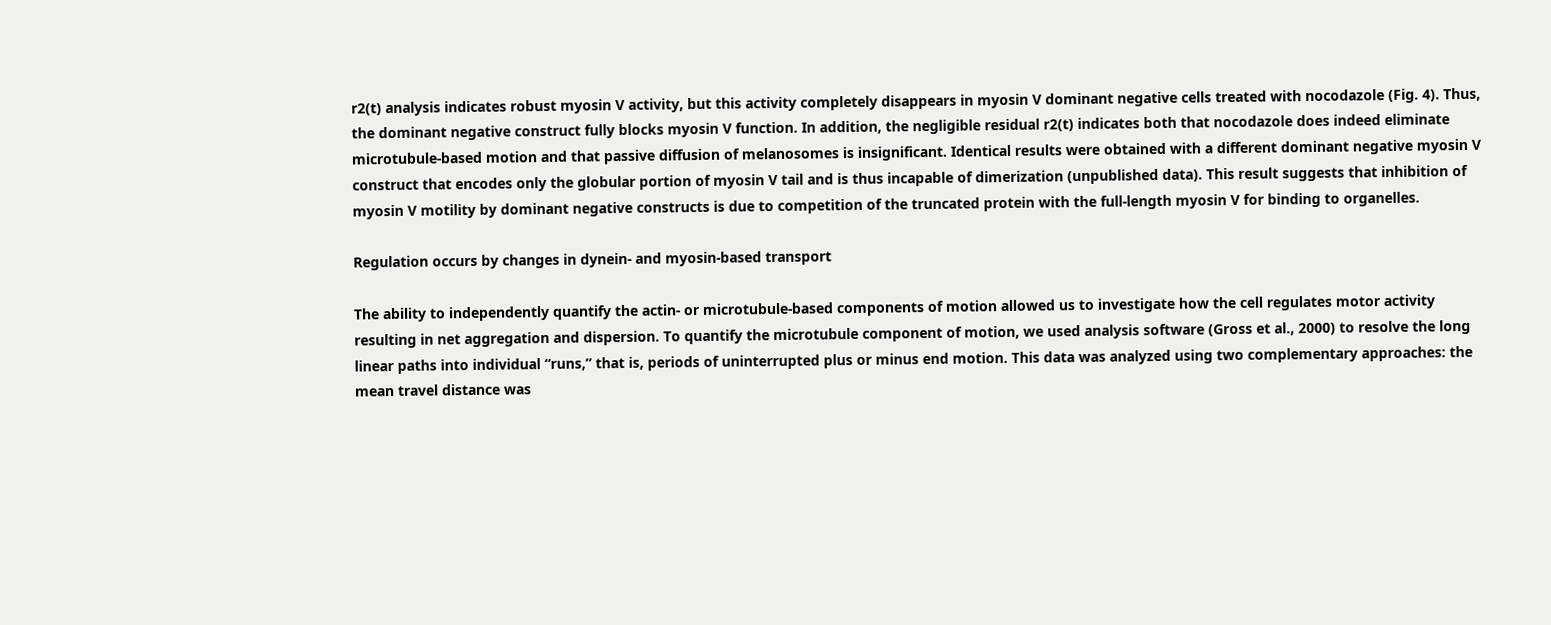r2(t) analysis indicates robust myosin V activity, but this activity completely disappears in myosin V dominant negative cells treated with nocodazole (Fig. 4). Thus, the dominant negative construct fully blocks myosin V function. In addition, the negligible residual r2(t) indicates both that nocodazole does indeed eliminate microtubule-based motion and that passive diffusion of melanosomes is insignificant. Identical results were obtained with a different dominant negative myosin V construct that encodes only the globular portion of myosin V tail and is thus incapable of dimerization (unpublished data). This result suggests that inhibition of myosin V motility by dominant negative constructs is due to competition of the truncated protein with the full-length myosin V for binding to organelles.

Regulation occurs by changes in dynein- and myosin-based transport

The ability to independently quantify the actin- or microtubule-based components of motion allowed us to investigate how the cell regulates motor activity resulting in net aggregation and dispersion. To quantify the microtubule component of motion, we used analysis software (Gross et al., 2000) to resolve the long linear paths into individual “runs,” that is, periods of uninterrupted plus or minus end motion. This data was analyzed using two complementary approaches: the mean travel distance was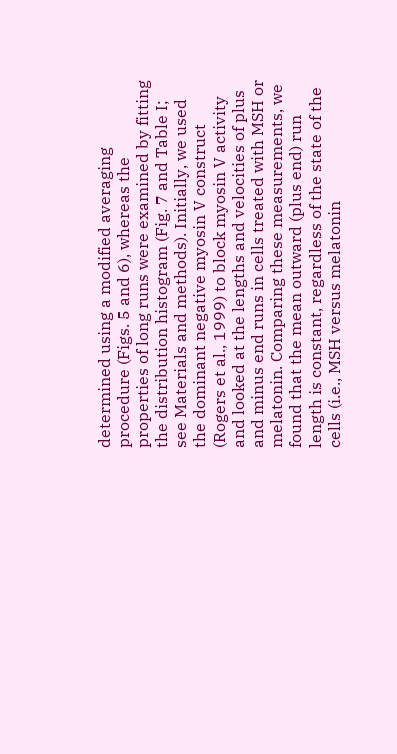determined using a modified averaging procedure (Figs. 5 and 6), whereas the properties of long runs were examined by fitting the distribution histogram (Fig. 7 and Table I; see Materials and methods). Initially, we used the dominant negative myosin V construct (Rogers et al., 1999) to block myosin V activity and looked at the lengths and velocities of plus and minus end runs in cells treated with MSH or melatonin. Comparing these measurements, we found that the mean outward (plus end) run length is constant, regardless of the state of the cells (i.e., MSH versus melatonin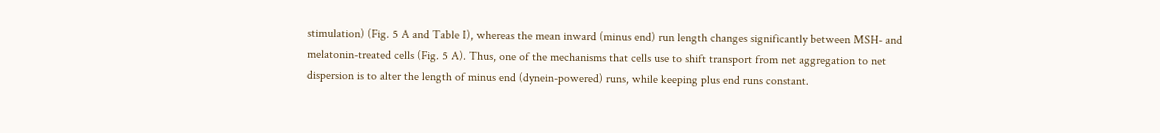stimulation) (Fig. 5 A and Table I), whereas the mean inward (minus end) run length changes significantly between MSH- and melatonin-treated cells (Fig. 5 A). Thus, one of the mechanisms that cells use to shift transport from net aggregation to net dispersion is to alter the length of minus end (dynein-powered) runs, while keeping plus end runs constant.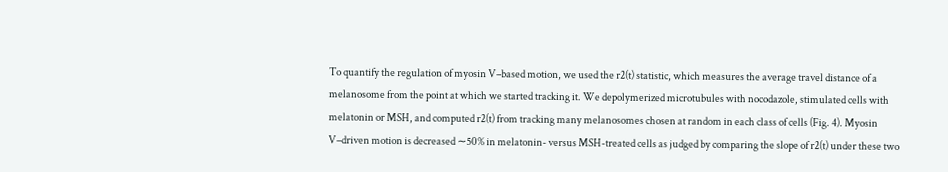To quantify the regulation of myosin V–based motion, we used the r2(t) statistic, which measures the average travel distance of a melanosome from the point at which we started tracking it. We depolymerized microtubules with nocodazole, stimulated cells with melatonin or MSH, and computed r2(t) from tracking many melanosomes chosen at random in each class of cells (Fig. 4). Myosin V–driven motion is decreased ∼50% in melatonin- versus MSH-treated cells as judged by comparing the slope of r2(t) under these two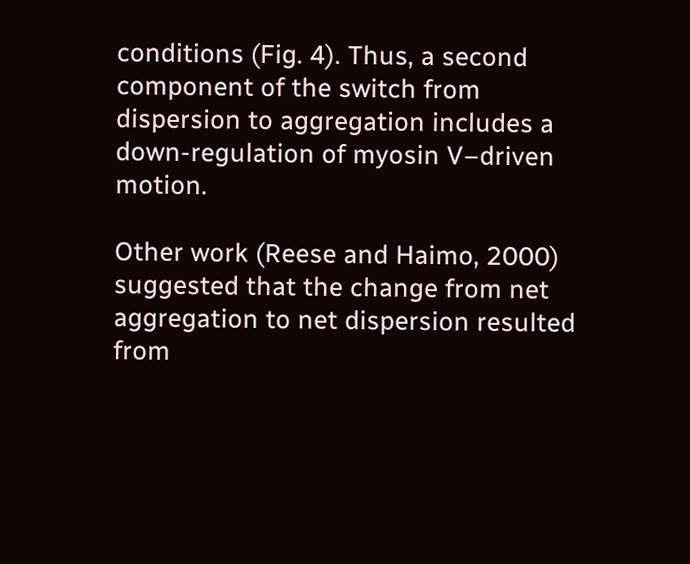conditions (Fig. 4). Thus, a second component of the switch from dispersion to aggregation includes a down-regulation of myosin V–driven motion.

Other work (Reese and Haimo, 2000) suggested that the change from net aggregation to net dispersion resulted from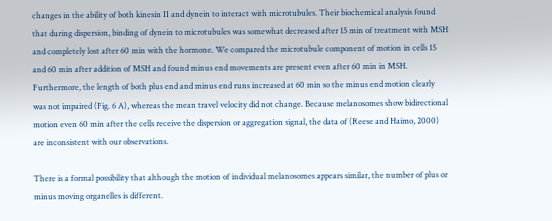changes in the ability of both kinesin II and dynein to interact with microtubules. Their biochemical analysis found that during dispersion, binding of dynein to microtubules was somewhat decreased after 15 min of treatment with MSH and completely lost after 60 min with the hormone. We compared the microtubule component of motion in cells 15 and 60 min after addition of MSH and found minus end movements are present even after 60 min in MSH. Furthermore, the length of both plus end and minus end runs increased at 60 min so the minus end motion clearly was not impaired (Fig. 6 A), whereas the mean travel velocity did not change. Because melanosomes show bidirectional motion even 60 min after the cells receive the dispersion or aggregation signal, the data of (Reese and Haimo, 2000) are inconsistent with our observations.

There is a formal possibility that although the motion of individual melanosomes appears similar, the number of plus or minus moving organelles is different.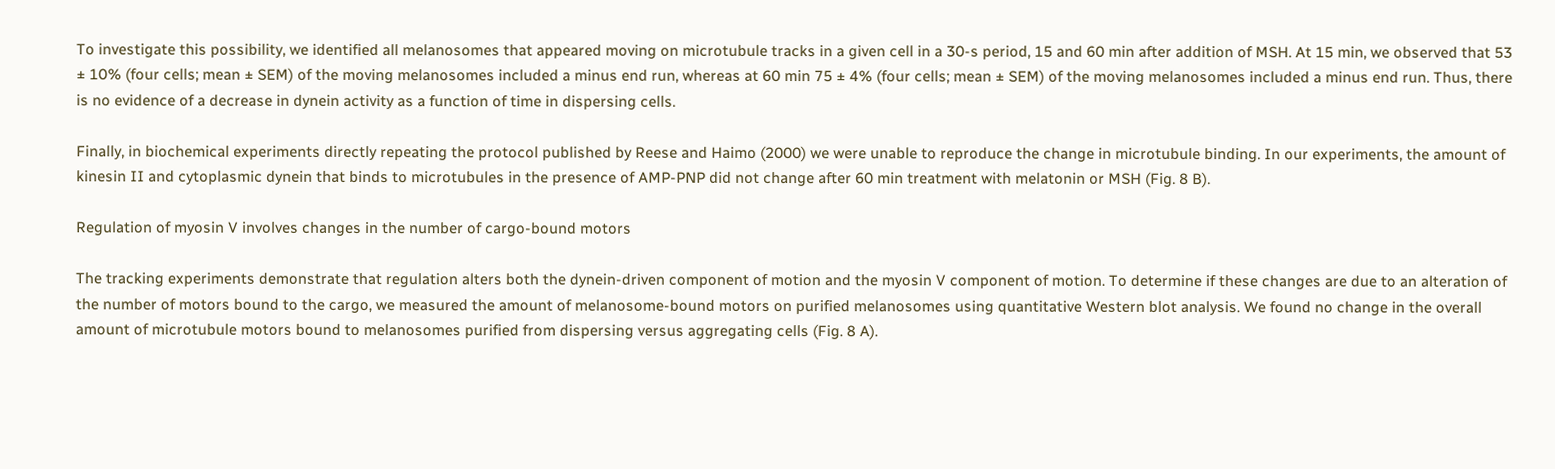To investigate this possibility, we identified all melanosomes that appeared moving on microtubule tracks in a given cell in a 30-s period, 15 and 60 min after addition of MSH. At 15 min, we observed that 53 ± 10% (four cells; mean ± SEM) of the moving melanosomes included a minus end run, whereas at 60 min 75 ± 4% (four cells; mean ± SEM) of the moving melanosomes included a minus end run. Thus, there is no evidence of a decrease in dynein activity as a function of time in dispersing cells.

Finally, in biochemical experiments directly repeating the protocol published by Reese and Haimo (2000) we were unable to reproduce the change in microtubule binding. In our experiments, the amount of kinesin II and cytoplasmic dynein that binds to microtubules in the presence of AMP-PNP did not change after 60 min treatment with melatonin or MSH (Fig. 8 B).

Regulation of myosin V involves changes in the number of cargo-bound motors

The tracking experiments demonstrate that regulation alters both the dynein-driven component of motion and the myosin V component of motion. To determine if these changes are due to an alteration of the number of motors bound to the cargo, we measured the amount of melanosome-bound motors on purified melanosomes using quantitative Western blot analysis. We found no change in the overall amount of microtubule motors bound to melanosomes purified from dispersing versus aggregating cells (Fig. 8 A).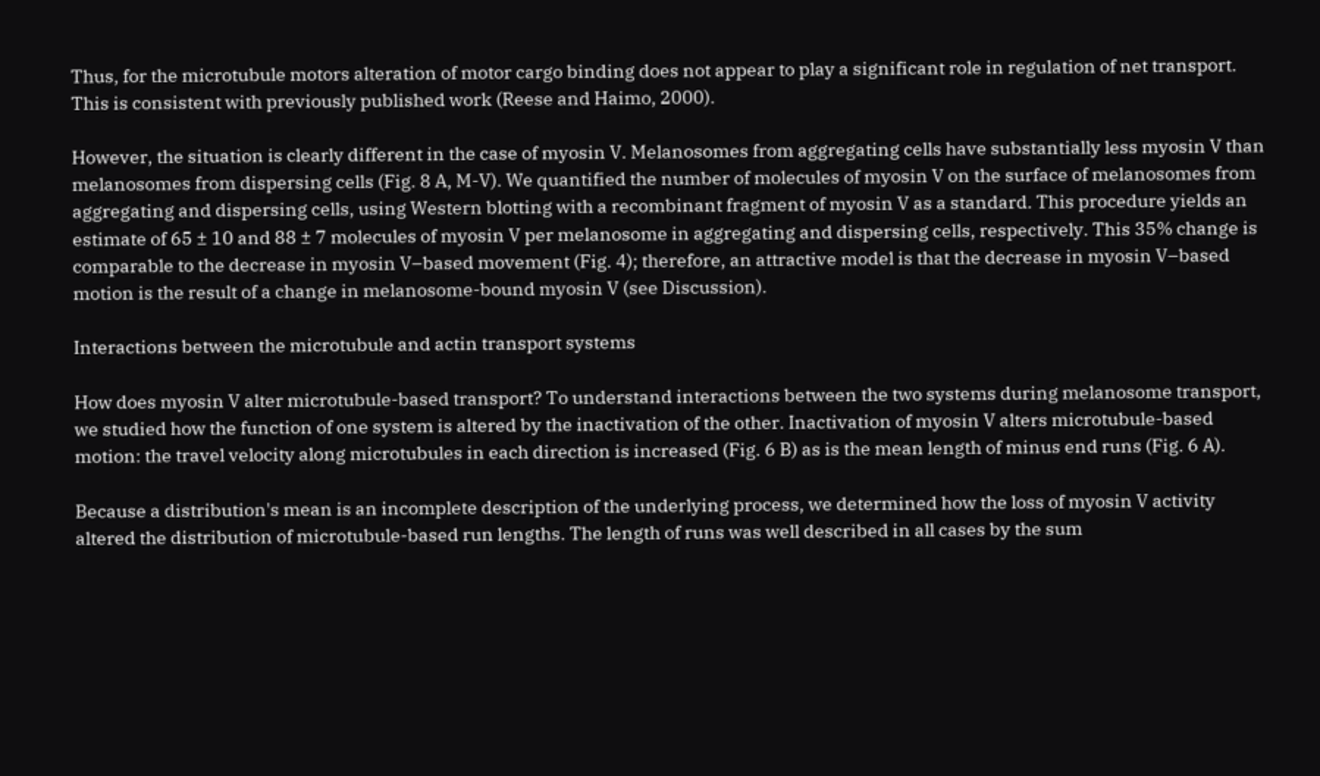Thus, for the microtubule motors alteration of motor cargo binding does not appear to play a significant role in regulation of net transport. This is consistent with previously published work (Reese and Haimo, 2000).

However, the situation is clearly different in the case of myosin V. Melanosomes from aggregating cells have substantially less myosin V than melanosomes from dispersing cells (Fig. 8 A, M-V). We quantified the number of molecules of myosin V on the surface of melanosomes from aggregating and dispersing cells, using Western blotting with a recombinant fragment of myosin V as a standard. This procedure yields an estimate of 65 ± 10 and 88 ± 7 molecules of myosin V per melanosome in aggregating and dispersing cells, respectively. This 35% change is comparable to the decrease in myosin V–based movement (Fig. 4); therefore, an attractive model is that the decrease in myosin V–based motion is the result of a change in melanosome-bound myosin V (see Discussion).

Interactions between the microtubule and actin transport systems

How does myosin V alter microtubule-based transport? To understand interactions between the two systems during melanosome transport, we studied how the function of one system is altered by the inactivation of the other. Inactivation of myosin V alters microtubule-based motion: the travel velocity along microtubules in each direction is increased (Fig. 6 B) as is the mean length of minus end runs (Fig. 6 A).

Because a distribution's mean is an incomplete description of the underlying process, we determined how the loss of myosin V activity altered the distribution of microtubule-based run lengths. The length of runs was well described in all cases by the sum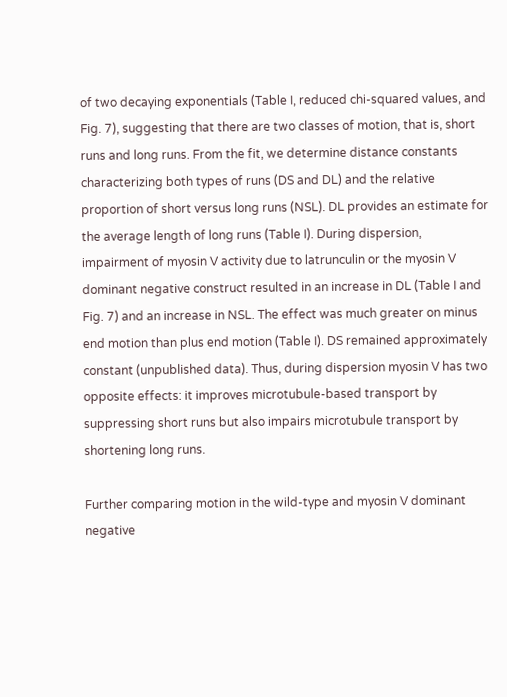of two decaying exponentials (Table I, reduced chi-squared values, and Fig. 7), suggesting that there are two classes of motion, that is, short runs and long runs. From the fit, we determine distance constants characterizing both types of runs (DS and DL) and the relative proportion of short versus long runs (NSL). DL provides an estimate for the average length of long runs (Table I). During dispersion, impairment of myosin V activity due to latrunculin or the myosin V dominant negative construct resulted in an increase in DL (Table I and Fig. 7) and an increase in NSL. The effect was much greater on minus end motion than plus end motion (Table I). DS remained approximately constant (unpublished data). Thus, during dispersion myosin V has two opposite effects: it improves microtubule-based transport by suppressing short runs but also impairs microtubule transport by shortening long runs.

Further comparing motion in the wild-type and myosin V dominant negative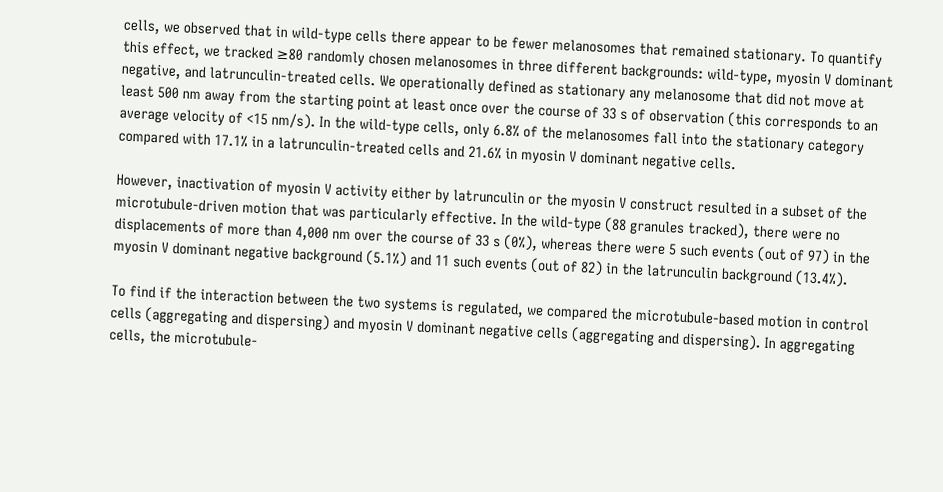cells, we observed that in wild-type cells there appear to be fewer melanosomes that remained stationary. To quantify this effect, we tracked ≥80 randomly chosen melanosomes in three different backgrounds: wild-type, myosin V dominant negative, and latrunculin-treated cells. We operationally defined as stationary any melanosome that did not move at least 500 nm away from the starting point at least once over the course of 33 s of observation (this corresponds to an average velocity of <15 nm/s). In the wild-type cells, only 6.8% of the melanosomes fall into the stationary category compared with 17.1% in a latrunculin-treated cells and 21.6% in myosin V dominant negative cells.

However, inactivation of myosin V activity either by latrunculin or the myosin V construct resulted in a subset of the microtubule-driven motion that was particularly effective. In the wild-type (88 granules tracked), there were no displacements of more than 4,000 nm over the course of 33 s (0%), whereas there were 5 such events (out of 97) in the myosin V dominant negative background (5.1%) and 11 such events (out of 82) in the latrunculin background (13.4%).

To find if the interaction between the two systems is regulated, we compared the microtubule-based motion in control cells (aggregating and dispersing) and myosin V dominant negative cells (aggregating and dispersing). In aggregating cells, the microtubule-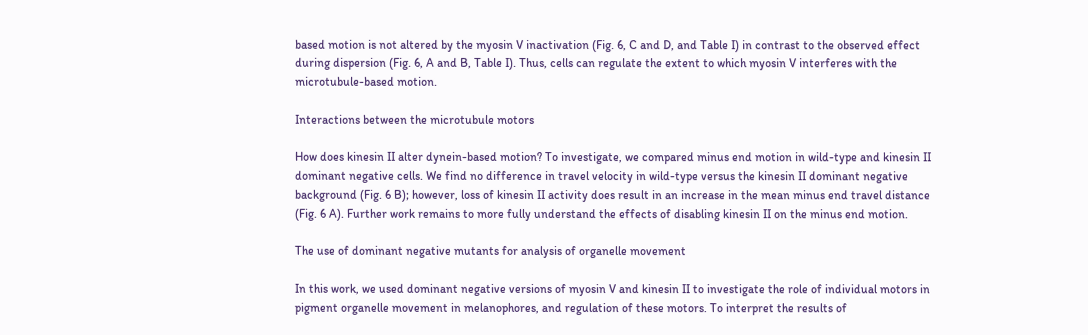based motion is not altered by the myosin V inactivation (Fig. 6, C and D, and Table I) in contrast to the observed effect during dispersion (Fig. 6, A and B, Table I). Thus, cells can regulate the extent to which myosin V interferes with the microtubule-based motion.

Interactions between the microtubule motors

How does kinesin II alter dynein-based motion? To investigate, we compared minus end motion in wild-type and kinesin II dominant negative cells. We find no difference in travel velocity in wild-type versus the kinesin II dominant negative background (Fig. 6 B); however, loss of kinesin II activity does result in an increase in the mean minus end travel distance (Fig. 6 A). Further work remains to more fully understand the effects of disabling kinesin II on the minus end motion.

The use of dominant negative mutants for analysis of organelle movement

In this work, we used dominant negative versions of myosin V and kinesin II to investigate the role of individual motors in pigment organelle movement in melanophores, and regulation of these motors. To interpret the results of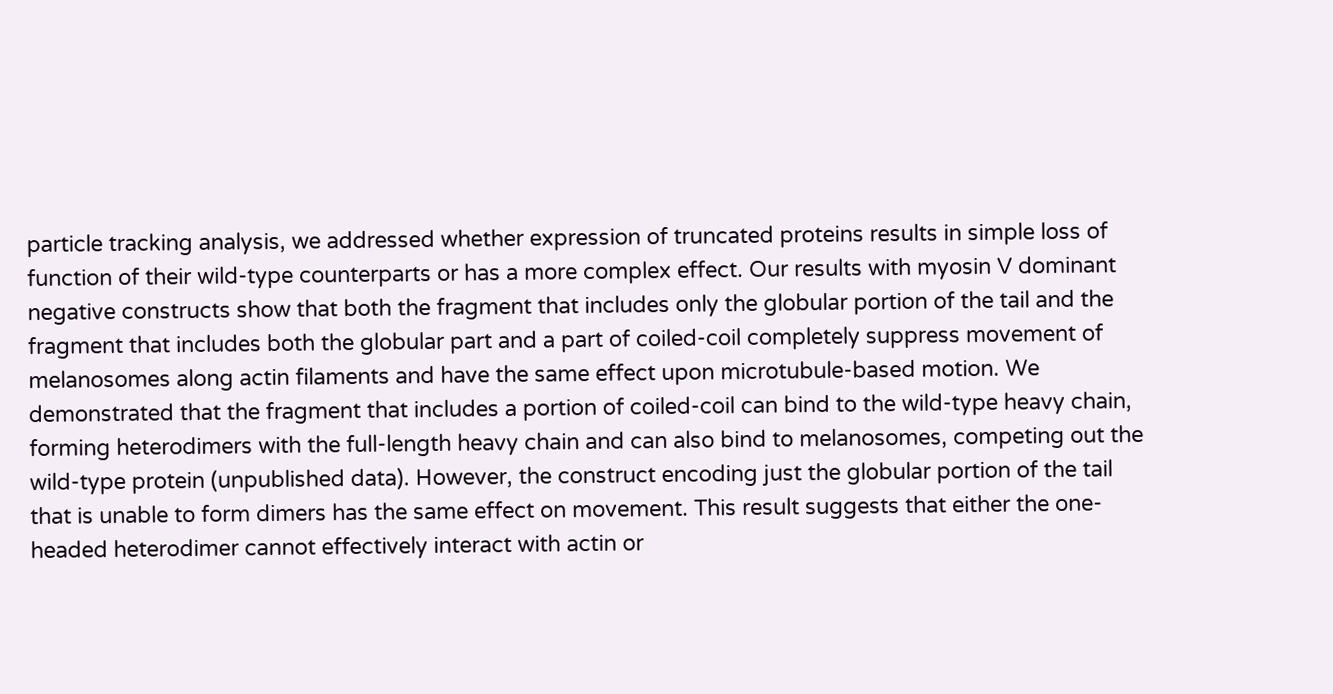particle tracking analysis, we addressed whether expression of truncated proteins results in simple loss of function of their wild-type counterparts or has a more complex effect. Our results with myosin V dominant negative constructs show that both the fragment that includes only the globular portion of the tail and the fragment that includes both the globular part and a part of coiled-coil completely suppress movement of melanosomes along actin filaments and have the same effect upon microtubule-based motion. We demonstrated that the fragment that includes a portion of coiled-coil can bind to the wild-type heavy chain, forming heterodimers with the full-length heavy chain and can also bind to melanosomes, competing out the wild-type protein (unpublished data). However, the construct encoding just the globular portion of the tail that is unable to form dimers has the same effect on movement. This result suggests that either the one-headed heterodimer cannot effectively interact with actin or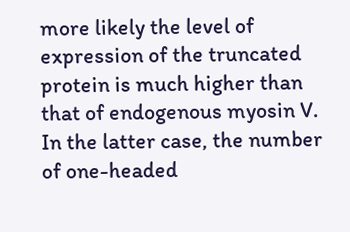more likely the level of expression of the truncated protein is much higher than that of endogenous myosin V. In the latter case, the number of one-headed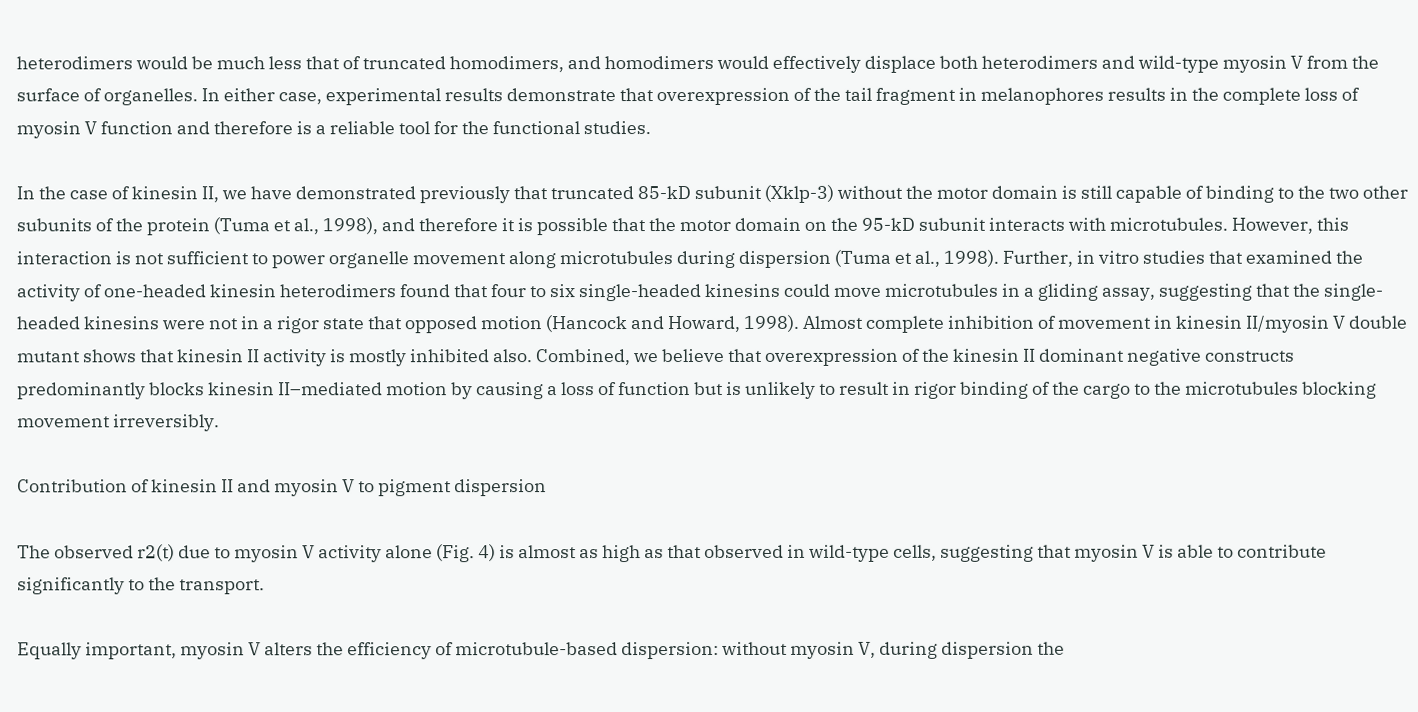heterodimers would be much less that of truncated homodimers, and homodimers would effectively displace both heterodimers and wild-type myosin V from the surface of organelles. In either case, experimental results demonstrate that overexpression of the tail fragment in melanophores results in the complete loss of myosin V function and therefore is a reliable tool for the functional studies.

In the case of kinesin II, we have demonstrated previously that truncated 85-kD subunit (Xklp-3) without the motor domain is still capable of binding to the two other subunits of the protein (Tuma et al., 1998), and therefore it is possible that the motor domain on the 95-kD subunit interacts with microtubules. However, this interaction is not sufficient to power organelle movement along microtubules during dispersion (Tuma et al., 1998). Further, in vitro studies that examined the activity of one-headed kinesin heterodimers found that four to six single-headed kinesins could move microtubules in a gliding assay, suggesting that the single-headed kinesins were not in a rigor state that opposed motion (Hancock and Howard, 1998). Almost complete inhibition of movement in kinesin II/myosin V double mutant shows that kinesin II activity is mostly inhibited also. Combined, we believe that overexpression of the kinesin II dominant negative constructs predominantly blocks kinesin II–mediated motion by causing a loss of function but is unlikely to result in rigor binding of the cargo to the microtubules blocking movement irreversibly.

Contribution of kinesin II and myosin V to pigment dispersion

The observed r2(t) due to myosin V activity alone (Fig. 4) is almost as high as that observed in wild-type cells, suggesting that myosin V is able to contribute significantly to the transport.

Equally important, myosin V alters the efficiency of microtubule-based dispersion: without myosin V, during dispersion the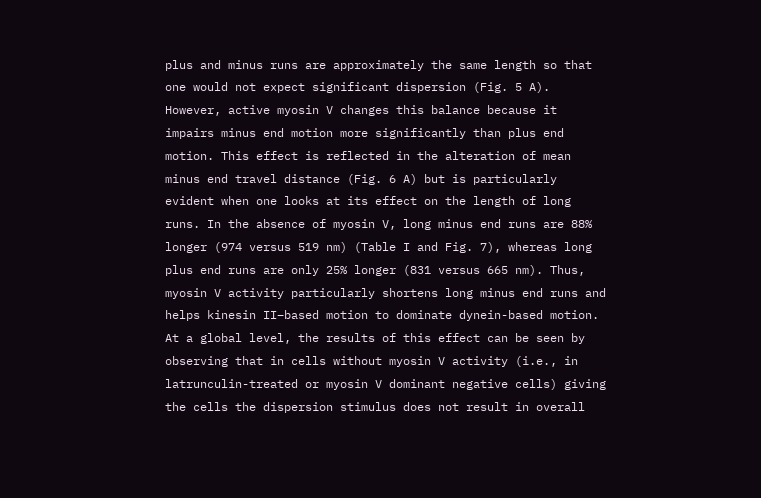plus and minus runs are approximately the same length so that one would not expect significant dispersion (Fig. 5 A). However, active myosin V changes this balance because it impairs minus end motion more significantly than plus end motion. This effect is reflected in the alteration of mean minus end travel distance (Fig. 6 A) but is particularly evident when one looks at its effect on the length of long runs. In the absence of myosin V, long minus end runs are 88% longer (974 versus 519 nm) (Table I and Fig. 7), whereas long plus end runs are only 25% longer (831 versus 665 nm). Thus, myosin V activity particularly shortens long minus end runs and helps kinesin II–based motion to dominate dynein-based motion. At a global level, the results of this effect can be seen by observing that in cells without myosin V activity (i.e., in latrunculin-treated or myosin V dominant negative cells) giving the cells the dispersion stimulus does not result in overall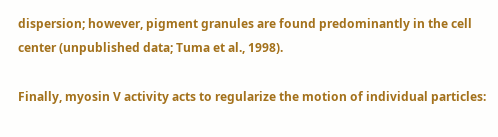dispersion; however, pigment granules are found predominantly in the cell center (unpublished data; Tuma et al., 1998).

Finally, myosin V activity acts to regularize the motion of individual particles: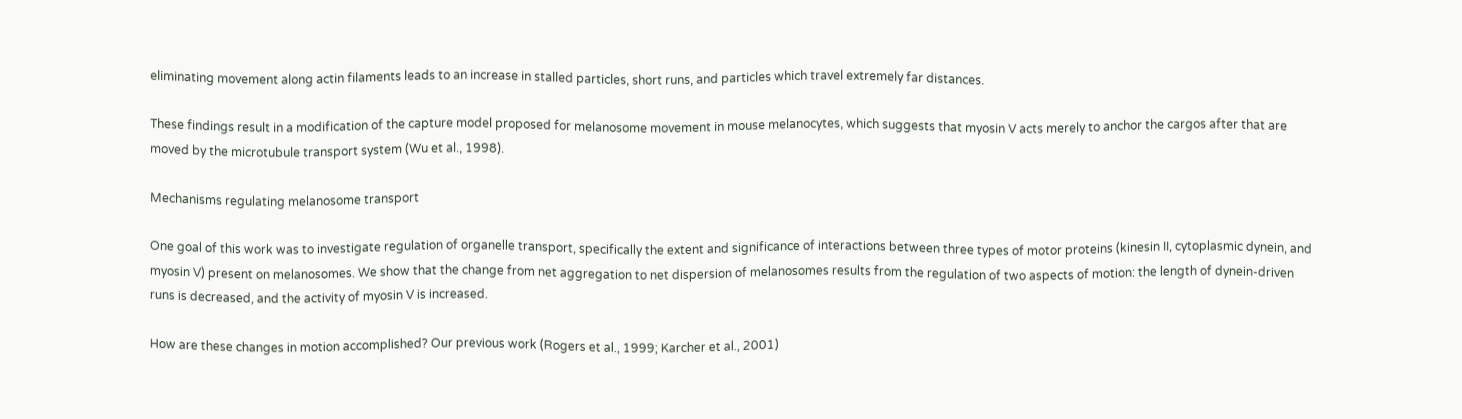eliminating movement along actin filaments leads to an increase in stalled particles, short runs, and particles which travel extremely far distances.

These findings result in a modification of the capture model proposed for melanosome movement in mouse melanocytes, which suggests that myosin V acts merely to anchor the cargos after that are moved by the microtubule transport system (Wu et al., 1998).

Mechanisms regulating melanosome transport

One goal of this work was to investigate regulation of organelle transport, specifically the extent and significance of interactions between three types of motor proteins (kinesin II, cytoplasmic dynein, and myosin V) present on melanosomes. We show that the change from net aggregation to net dispersion of melanosomes results from the regulation of two aspects of motion: the length of dynein-driven runs is decreased, and the activity of myosin V is increased.

How are these changes in motion accomplished? Our previous work (Rogers et al., 1999; Karcher et al., 2001)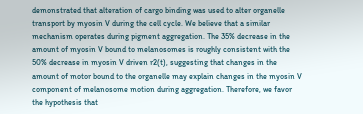demonstrated that alteration of cargo binding was used to alter organelle transport by myosin V during the cell cycle. We believe that a similar mechanism operates during pigment aggregation. The 35% decrease in the amount of myosin V bound to melanosomes is roughly consistent with the 50% decrease in myosin V driven r2(t), suggesting that changes in the amount of motor bound to the organelle may explain changes in the myosin V component of melanosome motion during aggregation. Therefore, we favor the hypothesis that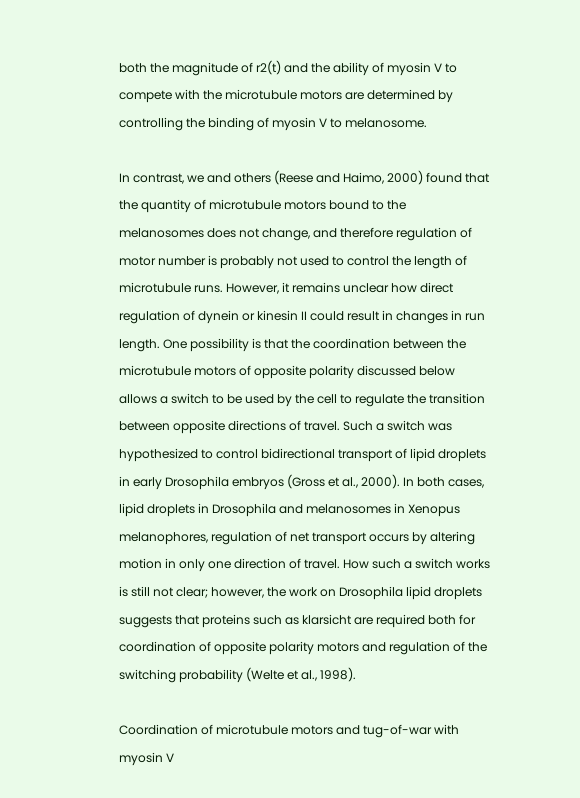both the magnitude of r2(t) and the ability of myosin V to compete with the microtubule motors are determined by controlling the binding of myosin V to melanosome.

In contrast, we and others (Reese and Haimo, 2000) found that the quantity of microtubule motors bound to the melanosomes does not change, and therefore regulation of motor number is probably not used to control the length of microtubule runs. However, it remains unclear how direct regulation of dynein or kinesin II could result in changes in run length. One possibility is that the coordination between the microtubule motors of opposite polarity discussed below allows a switch to be used by the cell to regulate the transition between opposite directions of travel. Such a switch was hypothesized to control bidirectional transport of lipid droplets in early Drosophila embryos (Gross et al., 2000). In both cases, lipid droplets in Drosophila and melanosomes in Xenopus melanophores, regulation of net transport occurs by altering motion in only one direction of travel. How such a switch works is still not clear; however, the work on Drosophila lipid droplets suggests that proteins such as klarsicht are required both for coordination of opposite polarity motors and regulation of the switching probability (Welte et al., 1998).

Coordination of microtubule motors and tug-of-war with myosin V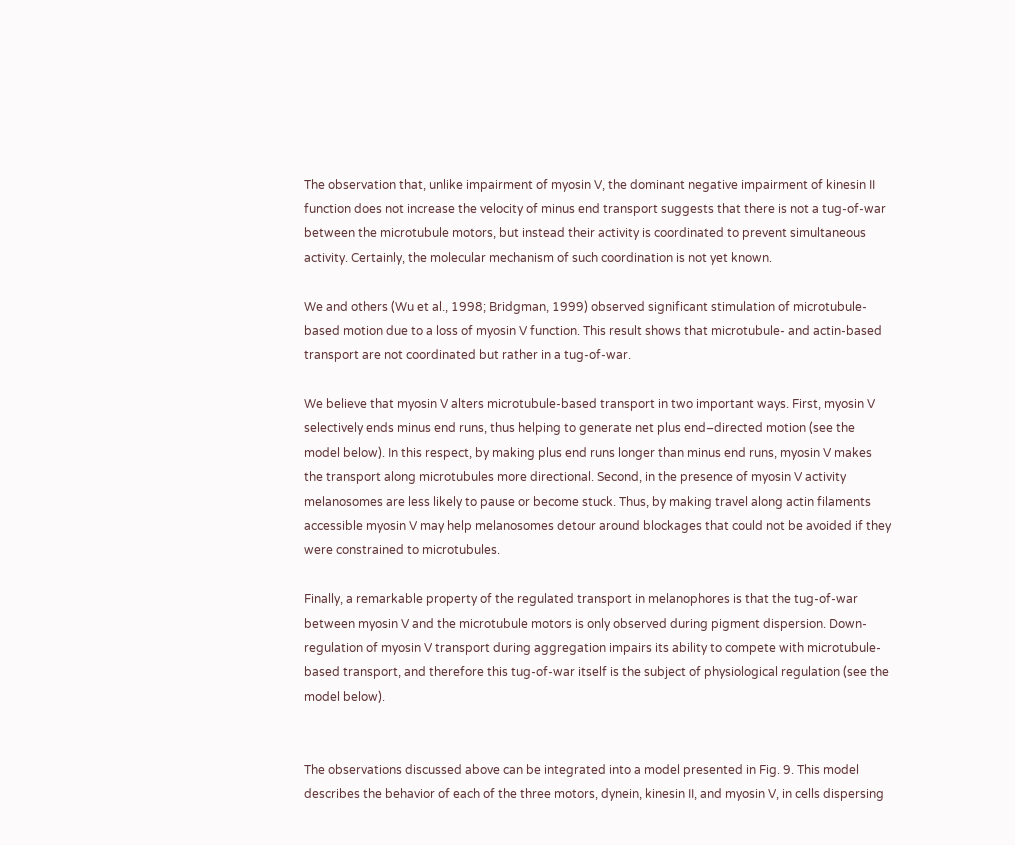The observation that, unlike impairment of myosin V, the dominant negative impairment of kinesin II function does not increase the velocity of minus end transport suggests that there is not a tug-of-war between the microtubule motors, but instead their activity is coordinated to prevent simultaneous activity. Certainly, the molecular mechanism of such coordination is not yet known.

We and others (Wu et al., 1998; Bridgman, 1999) observed significant stimulation of microtubule-based motion due to a loss of myosin V function. This result shows that microtubule- and actin-based transport are not coordinated but rather in a tug-of-war.

We believe that myosin V alters microtubule-based transport in two important ways. First, myosin V selectively ends minus end runs, thus helping to generate net plus end–directed motion (see the model below). In this respect, by making plus end runs longer than minus end runs, myosin V makes the transport along microtubules more directional. Second, in the presence of myosin V activity melanosomes are less likely to pause or become stuck. Thus, by making travel along actin filaments accessible myosin V may help melanosomes detour around blockages that could not be avoided if they were constrained to microtubules.

Finally, a remarkable property of the regulated transport in melanophores is that the tug-of-war between myosin V and the microtubule motors is only observed during pigment dispersion. Down-regulation of myosin V transport during aggregation impairs its ability to compete with microtubule-based transport, and therefore this tug-of-war itself is the subject of physiological regulation (see the model below).


The observations discussed above can be integrated into a model presented in Fig. 9. This model describes the behavior of each of the three motors, dynein, kinesin II, and myosin V, in cells dispersing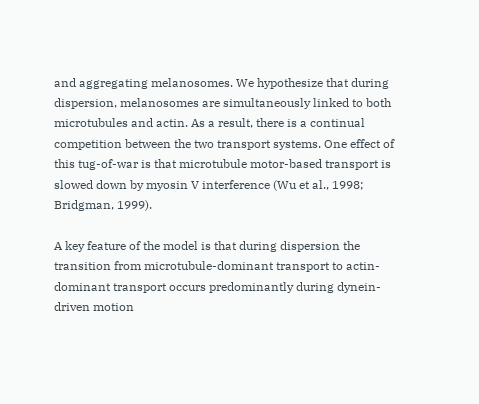and aggregating melanosomes. We hypothesize that during dispersion, melanosomes are simultaneously linked to both microtubules and actin. As a result, there is a continual competition between the two transport systems. One effect of this tug-of-war is that microtubule motor-based transport is slowed down by myosin V interference (Wu et al., 1998; Bridgman, 1999).

A key feature of the model is that during dispersion the transition from microtubule-dominant transport to actin-dominant transport occurs predominantly during dynein-driven motion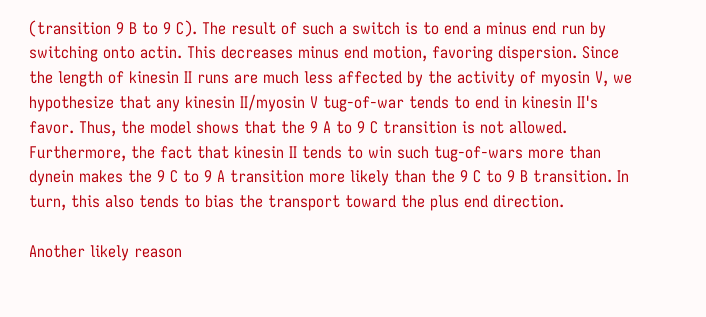(transition 9 B to 9 C). The result of such a switch is to end a minus end run by switching onto actin. This decreases minus end motion, favoring dispersion. Since the length of kinesin II runs are much less affected by the activity of myosin V, we hypothesize that any kinesin II/myosin V tug-of-war tends to end in kinesin II's favor. Thus, the model shows that the 9 A to 9 C transition is not allowed. Furthermore, the fact that kinesin II tends to win such tug-of-wars more than dynein makes the 9 C to 9 A transition more likely than the 9 C to 9 B transition. In turn, this also tends to bias the transport toward the plus end direction.

Another likely reason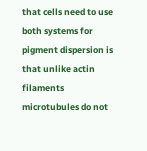that cells need to use both systems for pigment dispersion is that unlike actin filaments microtubules do not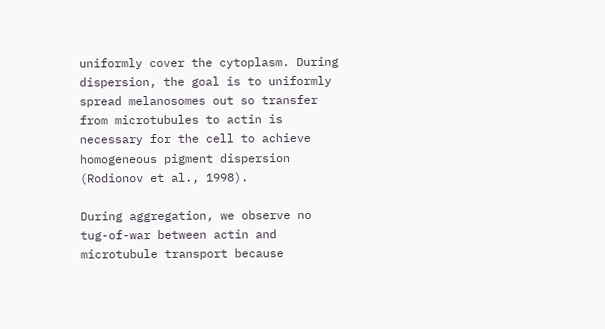uniformly cover the cytoplasm. During dispersion, the goal is to uniformly spread melanosomes out so transfer from microtubules to actin is necessary for the cell to achieve homogeneous pigment dispersion (Rodionov et al., 1998).

During aggregation, we observe no tug-of-war between actin and microtubule transport because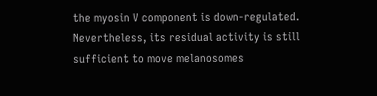the myosin V component is down-regulated. Nevertheless, its residual activity is still sufficient to move melanosomes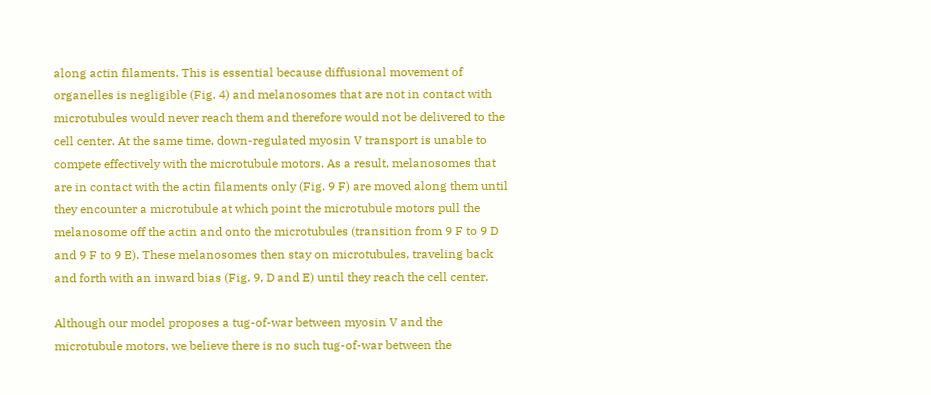along actin filaments. This is essential because diffusional movement of organelles is negligible (Fig. 4) and melanosomes that are not in contact with microtubules would never reach them and therefore would not be delivered to the cell center. At the same time, down-regulated myosin V transport is unable to compete effectively with the microtubule motors. As a result, melanosomes that are in contact with the actin filaments only (Fig. 9 F) are moved along them until they encounter a microtubule at which point the microtubule motors pull the melanosome off the actin and onto the microtubules (transition from 9 F to 9 D and 9 F to 9 E). These melanosomes then stay on microtubules, traveling back and forth with an inward bias (Fig. 9, D and E) until they reach the cell center.

Although our model proposes a tug-of-war between myosin V and the microtubule motors, we believe there is no such tug-of-war between the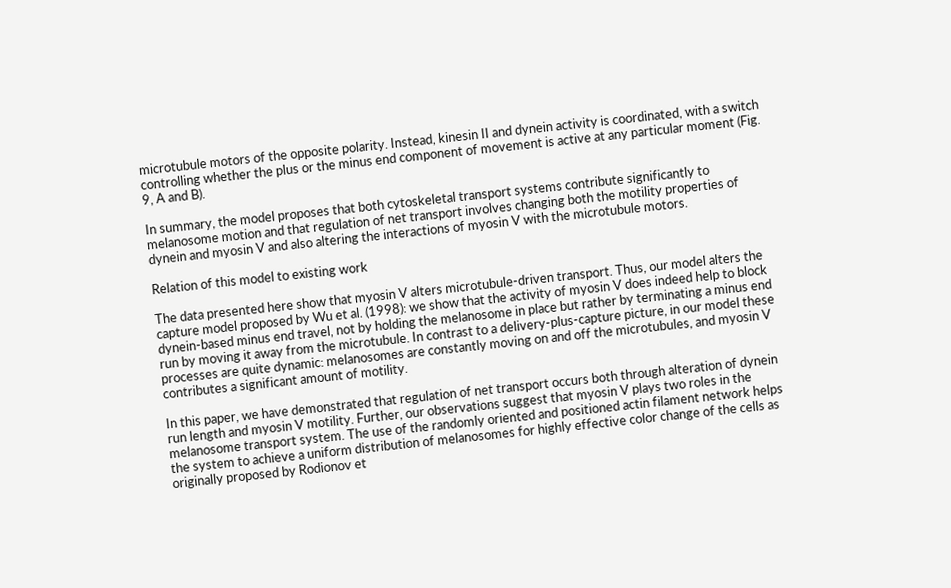microtubule motors of the opposite polarity. Instead, kinesin II and dynein activity is coordinated, with a switch controlling whether the plus or the minus end component of movement is active at any particular moment (Fig. 9, A and B).

In summary, the model proposes that both cytoskeletal transport systems contribute significantly to melanosome motion and that regulation of net transport involves changing both the motility properties of dynein and myosin V and also altering the interactions of myosin V with the microtubule motors.

Relation of this model to existing work

The data presented here show that myosin V alters microtubule-driven transport. Thus, our model alters the capture model proposed by Wu et al. (1998): we show that the activity of myosin V does indeed help to block dynein-based minus end travel, not by holding the melanosome in place but rather by terminating a minus end run by moving it away from the microtubule. In contrast to a delivery-plus-capture picture, in our model these processes are quite dynamic: melanosomes are constantly moving on and off the microtubules, and myosin V contributes a significant amount of motility.

In this paper, we have demonstrated that regulation of net transport occurs both through alteration of dynein run length and myosin V motility. Further, our observations suggest that myosin V plays two roles in the melanosome transport system. The use of the randomly oriented and positioned actin filament network helps the system to achieve a uniform distribution of melanosomes for highly effective color change of the cells as originally proposed by Rodionov et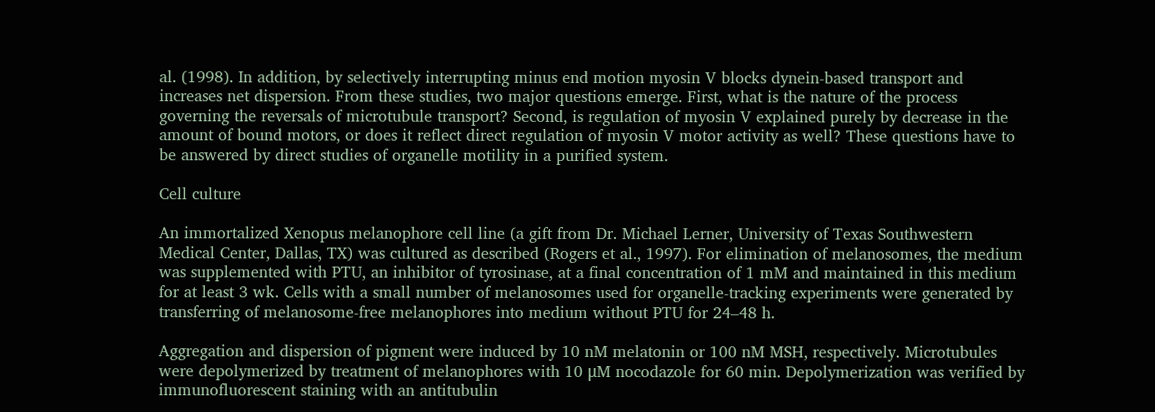al. (1998). In addition, by selectively interrupting minus end motion myosin V blocks dynein-based transport and increases net dispersion. From these studies, two major questions emerge. First, what is the nature of the process governing the reversals of microtubule transport? Second, is regulation of myosin V explained purely by decrease in the amount of bound motors, or does it reflect direct regulation of myosin V motor activity as well? These questions have to be answered by direct studies of organelle motility in a purified system.

Cell culture

An immortalized Xenopus melanophore cell line (a gift from Dr. Michael Lerner, University of Texas Southwestern Medical Center, Dallas, TX) was cultured as described (Rogers et al., 1997). For elimination of melanosomes, the medium was supplemented with PTU, an inhibitor of tyrosinase, at a final concentration of 1 mM and maintained in this medium for at least 3 wk. Cells with a small number of melanosomes used for organelle-tracking experiments were generated by transferring of melanosome-free melanophores into medium without PTU for 24–48 h.

Aggregation and dispersion of pigment were induced by 10 nM melatonin or 100 nM MSH, respectively. Microtubules were depolymerized by treatment of melanophores with 10 μM nocodazole for 60 min. Depolymerization was verified by immunofluorescent staining with an antitubulin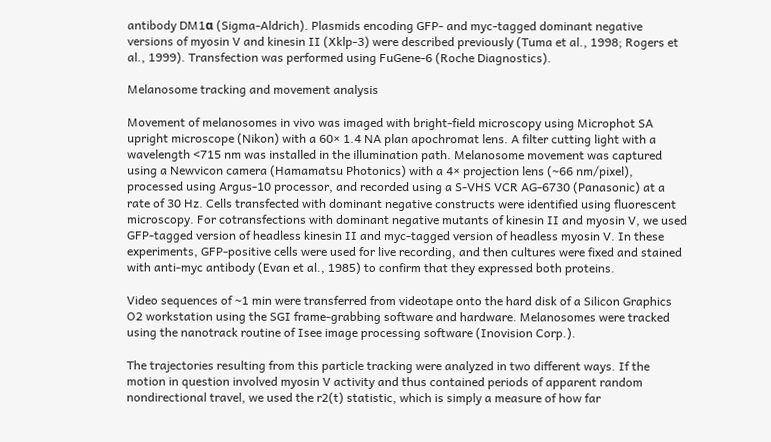antibody DM1α (Sigma-Aldrich). Plasmids encoding GFP- and myc-tagged dominant negative versions of myosin V and kinesin II (Xklp-3) were described previously (Tuma et al., 1998; Rogers et al., 1999). Transfection was performed using FuGene-6 (Roche Diagnostics).

Melanosome tracking and movement analysis

Movement of melanosomes in vivo was imaged with bright-field microscopy using Microphot SA upright microscope (Nikon) with a 60× 1.4 NA plan apochromat lens. A filter cutting light with a wavelength <715 nm was installed in the illumination path. Melanosome movement was captured using a Newvicon camera (Hamamatsu Photonics) with a 4× projection lens (∼66 nm/pixel), processed using Argus-10 processor, and recorded using a S-VHS VCR AG-6730 (Panasonic) at a rate of 30 Hz. Cells transfected with dominant negative constructs were identified using fluorescent microscopy. For cotransfections with dominant negative mutants of kinesin II and myosin V, we used GFP-tagged version of headless kinesin II and myc-tagged version of headless myosin V. In these experiments, GFP-positive cells were used for live recording, and then cultures were fixed and stained with anti-myc antibody (Evan et al., 1985) to confirm that they expressed both proteins.

Video sequences of ∼1 min were transferred from videotape onto the hard disk of a Silicon Graphics O2 workstation using the SGI frame-grabbing software and hardware. Melanosomes were tracked using the nanotrack routine of Isee image processing software (Inovision Corp.).

The trajectories resulting from this particle tracking were analyzed in two different ways. If the motion in question involved myosin V activity and thus contained periods of apparent random nondirectional travel, we used the r2(t) statistic, which is simply a measure of how far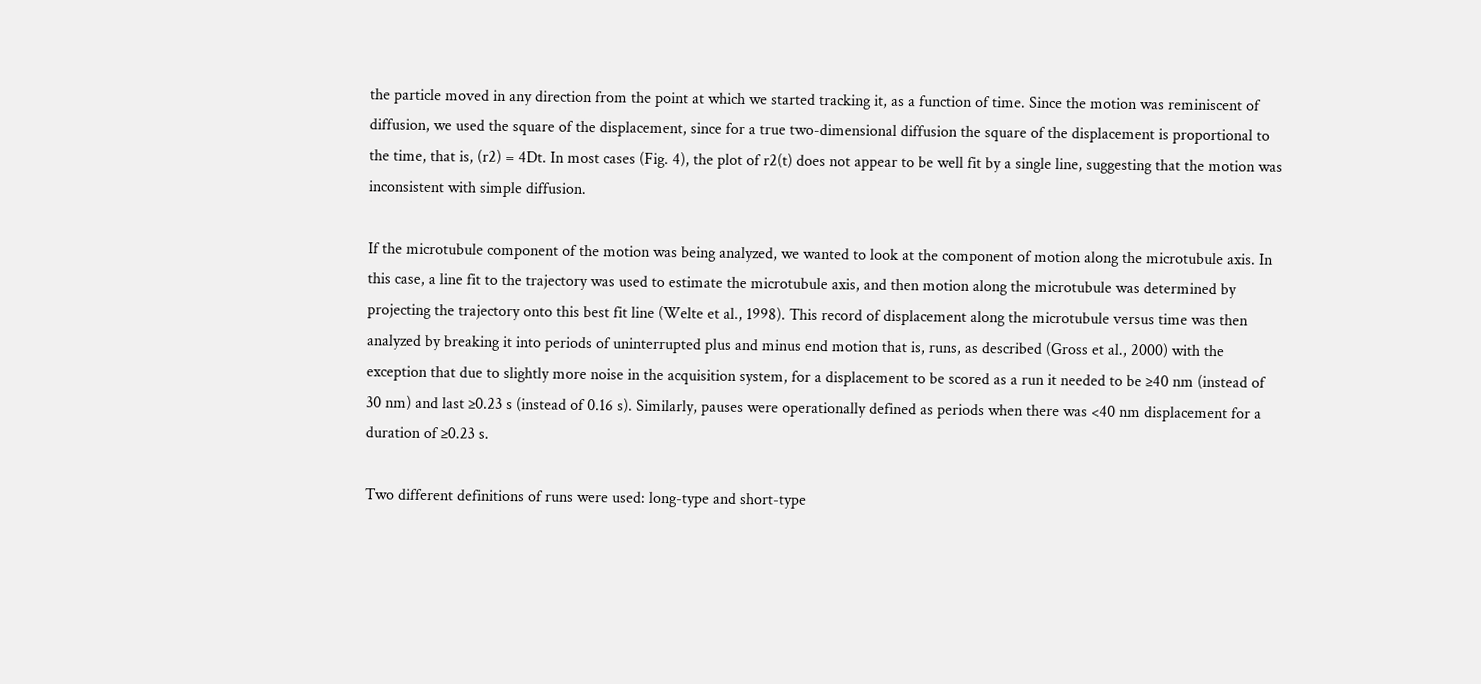the particle moved in any direction from the point at which we started tracking it, as a function of time. Since the motion was reminiscent of diffusion, we used the square of the displacement, since for a true two-dimensional diffusion the square of the displacement is proportional to the time, that is, (r2) = 4Dt. In most cases (Fig. 4), the plot of r2(t) does not appear to be well fit by a single line, suggesting that the motion was inconsistent with simple diffusion.

If the microtubule component of the motion was being analyzed, we wanted to look at the component of motion along the microtubule axis. In this case, a line fit to the trajectory was used to estimate the microtubule axis, and then motion along the microtubule was determined by projecting the trajectory onto this best fit line (Welte et al., 1998). This record of displacement along the microtubule versus time was then analyzed by breaking it into periods of uninterrupted plus and minus end motion that is, runs, as described (Gross et al., 2000) with the exception that due to slightly more noise in the acquisition system, for a displacement to be scored as a run it needed to be ≥40 nm (instead of 30 nm) and last ≥0.23 s (instead of 0.16 s). Similarly, pauses were operationally defined as periods when there was <40 nm displacement for a duration of ≥0.23 s.

Two different definitions of runs were used: long-type and short-type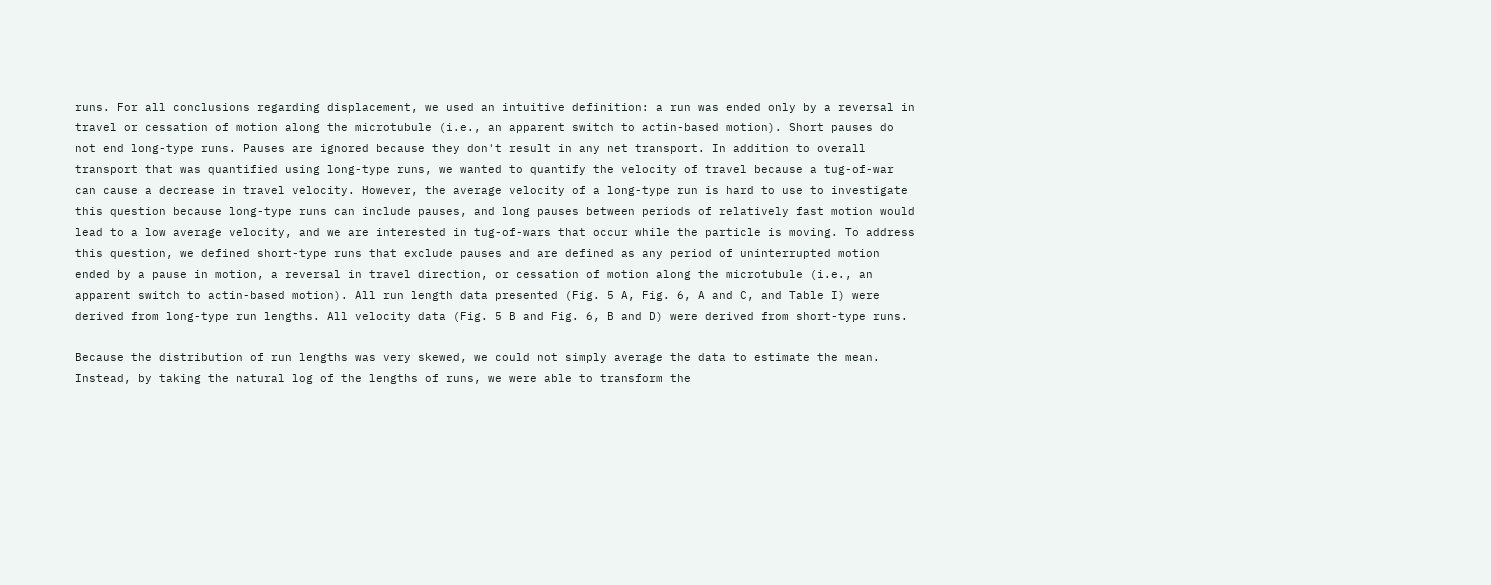runs. For all conclusions regarding displacement, we used an intuitive definition: a run was ended only by a reversal in travel or cessation of motion along the microtubule (i.e., an apparent switch to actin-based motion). Short pauses do not end long-type runs. Pauses are ignored because they don't result in any net transport. In addition to overall transport that was quantified using long-type runs, we wanted to quantify the velocity of travel because a tug-of-war can cause a decrease in travel velocity. However, the average velocity of a long-type run is hard to use to investigate this question because long-type runs can include pauses, and long pauses between periods of relatively fast motion would lead to a low average velocity, and we are interested in tug-of-wars that occur while the particle is moving. To address this question, we defined short-type runs that exclude pauses and are defined as any period of uninterrupted motion ended by a pause in motion, a reversal in travel direction, or cessation of motion along the microtubule (i.e., an apparent switch to actin-based motion). All run length data presented (Fig. 5 A, Fig. 6, A and C, and Table I) were derived from long-type run lengths. All velocity data (Fig. 5 B and Fig. 6, B and D) were derived from short-type runs.

Because the distribution of run lengths was very skewed, we could not simply average the data to estimate the mean. Instead, by taking the natural log of the lengths of runs, we were able to transform the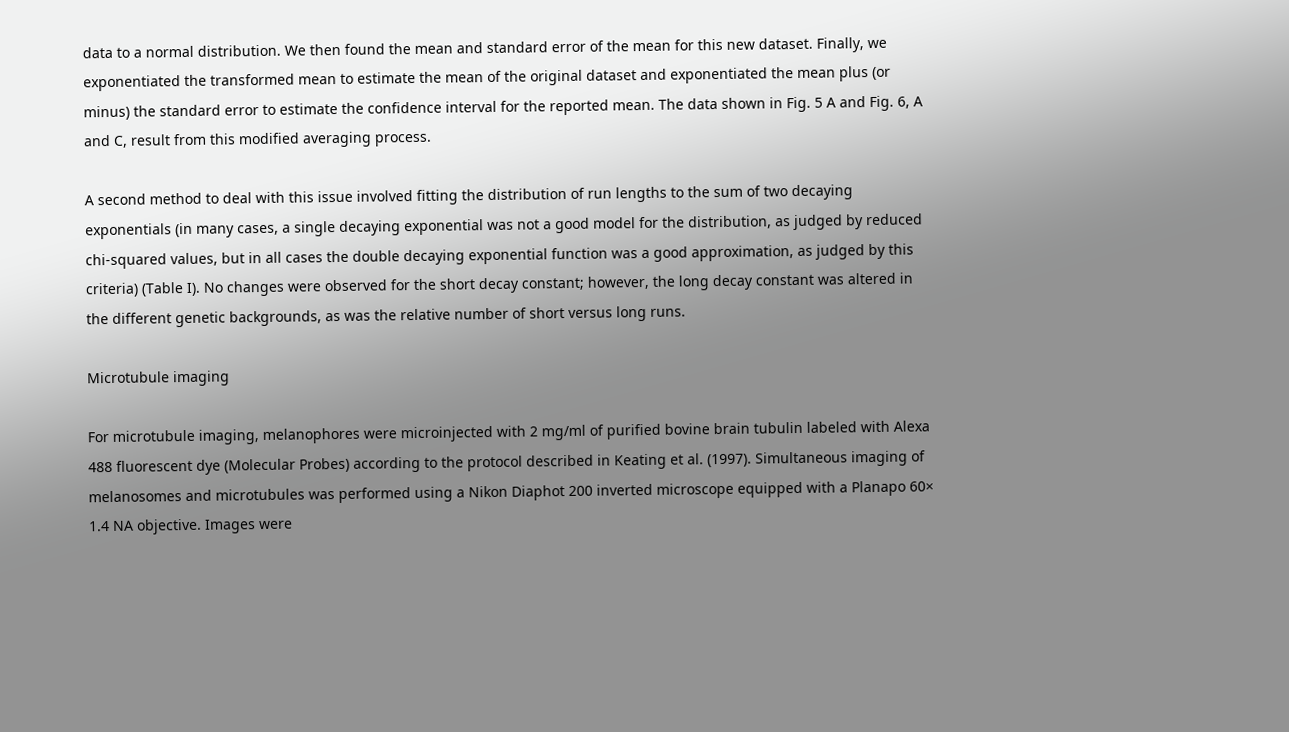data to a normal distribution. We then found the mean and standard error of the mean for this new dataset. Finally, we exponentiated the transformed mean to estimate the mean of the original dataset and exponentiated the mean plus (or minus) the standard error to estimate the confidence interval for the reported mean. The data shown in Fig. 5 A and Fig. 6, A and C, result from this modified averaging process.

A second method to deal with this issue involved fitting the distribution of run lengths to the sum of two decaying exponentials (in many cases, a single decaying exponential was not a good model for the distribution, as judged by reduced chi-squared values, but in all cases the double decaying exponential function was a good approximation, as judged by this criteria) (Table I). No changes were observed for the short decay constant; however, the long decay constant was altered in the different genetic backgrounds, as was the relative number of short versus long runs.

Microtubule imaging

For microtubule imaging, melanophores were microinjected with 2 mg/ml of purified bovine brain tubulin labeled with Alexa 488 fluorescent dye (Molecular Probes) according to the protocol described in Keating et al. (1997). Simultaneous imaging of melanosomes and microtubules was performed using a Nikon Diaphot 200 inverted microscope equipped with a Planapo 60× 1.4 NA objective. Images were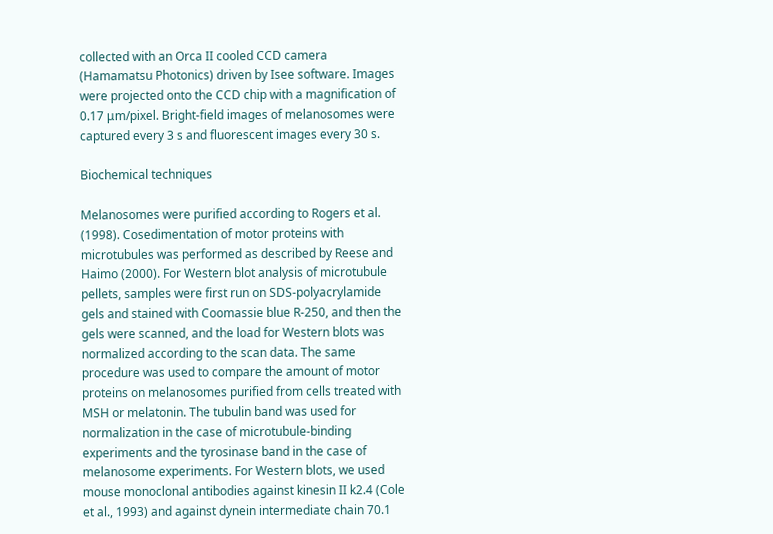collected with an Orca II cooled CCD camera (Hamamatsu Photonics) driven by Isee software. Images were projected onto the CCD chip with a magnification of 0.17 μm/pixel. Bright-field images of melanosomes were captured every 3 s and fluorescent images every 30 s.

Biochemical techniques

Melanosomes were purified according to Rogers et al. (1998). Cosedimentation of motor proteins with microtubules was performed as described by Reese and Haimo (2000). For Western blot analysis of microtubule pellets, samples were first run on SDS-polyacrylamide gels and stained with Coomassie blue R-250, and then the gels were scanned, and the load for Western blots was normalized according to the scan data. The same procedure was used to compare the amount of motor proteins on melanosomes purified from cells treated with MSH or melatonin. The tubulin band was used for normalization in the case of microtubule-binding experiments and the tyrosinase band in the case of melanosome experiments. For Western blots, we used mouse monoclonal antibodies against kinesin II k2.4 (Cole et al., 1993) and against dynein intermediate chain 70.1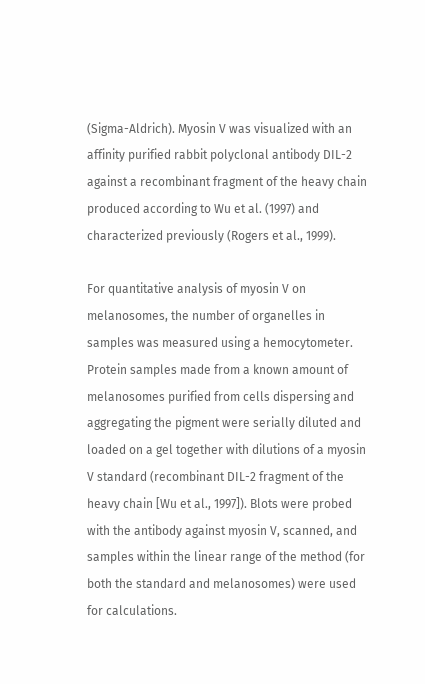(Sigma-Aldrich). Myosin V was visualized with an affinity purified rabbit polyclonal antibody DIL-2 against a recombinant fragment of the heavy chain produced according to Wu et al. (1997) and characterized previously (Rogers et al., 1999).

For quantitative analysis of myosin V on melanosomes, the number of organelles in samples was measured using a hemocytometer. Protein samples made from a known amount of melanosomes purified from cells dispersing and aggregating the pigment were serially diluted and loaded on a gel together with dilutions of a myosin V standard (recombinant DIL-2 fragment of the heavy chain [Wu et al., 1997]). Blots were probed with the antibody against myosin V, scanned, and samples within the linear range of the method (for both the standard and melanosomes) were used for calculations.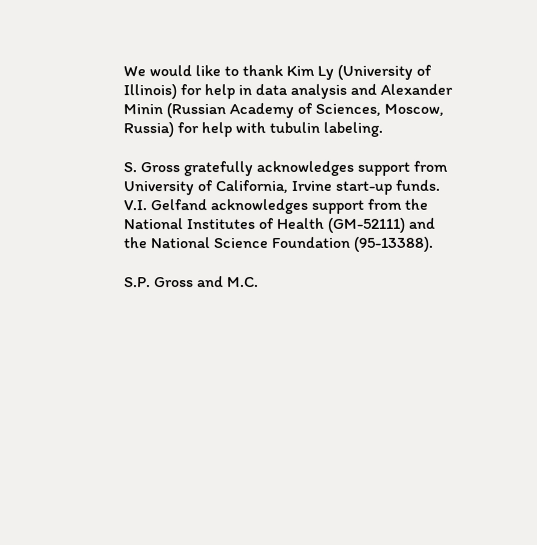We would like to thank Kim Ly (University of Illinois) for help in data analysis and Alexander Minin (Russian Academy of Sciences, Moscow, Russia) for help with tubulin labeling.

S. Gross gratefully acknowledges support from University of California, Irvine start-up funds. V.I. Gelfand acknowledges support from the National Institutes of Health (GM-52111) and the National Science Foundation (95-13388).

S.P. Gross and M.C.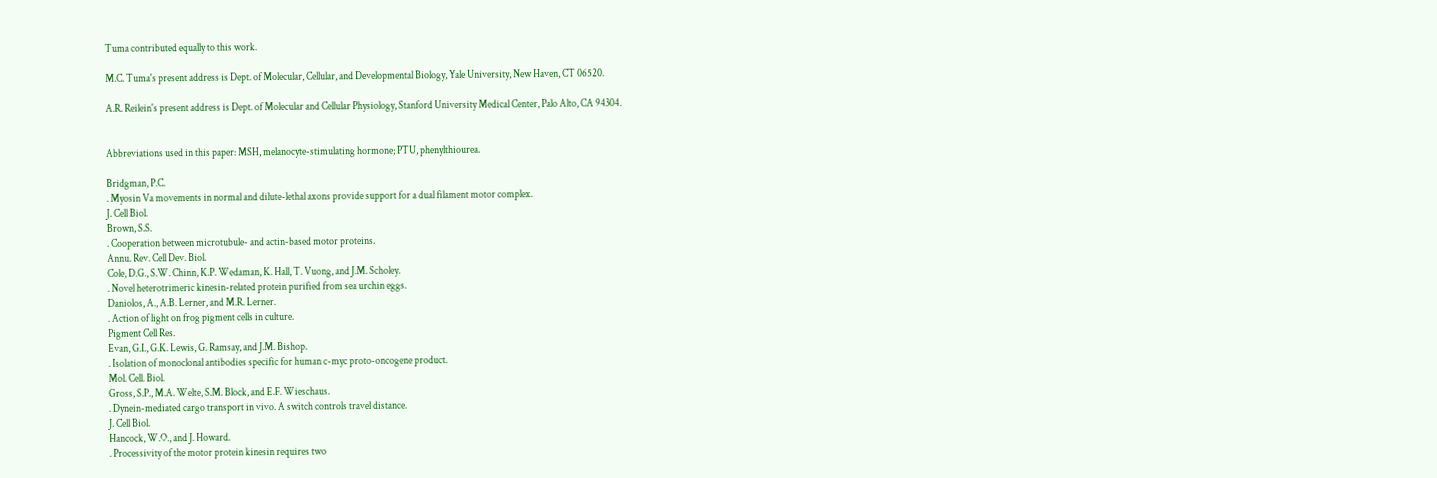Tuma contributed equally to this work.

M.C. Tuma's present address is Dept. of Molecular, Cellular, and Developmental Biology, Yale University, New Haven, CT 06520.

A.R. Reilein's present address is Dept. of Molecular and Cellular Physiology, Stanford University Medical Center, Palo Alto, CA 94304.


Abbreviations used in this paper: MSH, melanocyte-stimulating hormone; PTU, phenylthiourea.

Bridgman, P.C.
. Myosin Va movements in normal and dilute-lethal axons provide support for a dual filament motor complex.
J. Cell Biol.
Brown, S.S.
. Cooperation between microtubule- and actin-based motor proteins.
Annu. Rev. Cell Dev. Biol.
Cole, D.G., S.W. Chinn, K.P. Wedaman, K. Hall, T. Vuong, and J.M. Scholey.
. Novel heterotrimeric kinesin-related protein purified from sea urchin eggs.
Daniolos, A., A.B. Lerner, and M.R. Lerner.
. Action of light on frog pigment cells in culture.
Pigment Cell Res.
Evan, G.I., G.K. Lewis, G. Ramsay, and J.M. Bishop.
. Isolation of monoclonal antibodies specific for human c-myc proto-oncogene product.
Mol. Cell. Biol.
Gross, S.P., M.A. Welte, S.M. Block, and E.F. Wieschaus.
. Dynein-mediated cargo transport in vivo. A switch controls travel distance.
J. Cell Biol.
Hancock, W.O., and J. Howard.
. Processivity of the motor protein kinesin requires two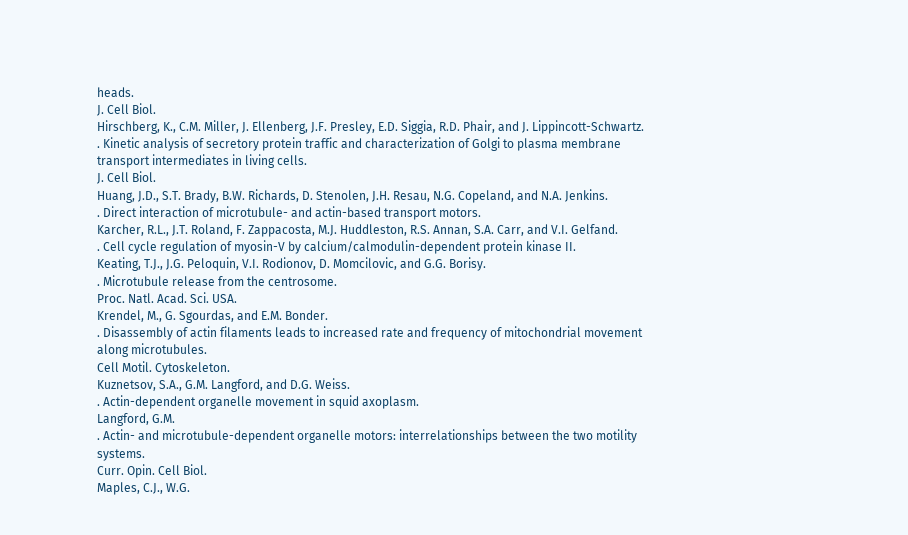heads.
J. Cell Biol.
Hirschberg, K., C.M. Miller, J. Ellenberg, J.F. Presley, E.D. Siggia, R.D. Phair, and J. Lippincott-Schwartz.
. Kinetic analysis of secretory protein traffic and characterization of Golgi to plasma membrane transport intermediates in living cells.
J. Cell Biol.
Huang, J.D., S.T. Brady, B.W. Richards, D. Stenolen, J.H. Resau, N.G. Copeland, and N.A. Jenkins.
. Direct interaction of microtubule- and actin-based transport motors.
Karcher, R.L., J.T. Roland, F. Zappacosta, M.J. Huddleston, R.S. Annan, S.A. Carr, and V.I. Gelfand.
. Cell cycle regulation of myosin-V by calcium/calmodulin-dependent protein kinase II.
Keating, T.J., J.G. Peloquin, V.I. Rodionov, D. Momcilovic, and G.G. Borisy.
. Microtubule release from the centrosome.
Proc. Natl. Acad. Sci. USA.
Krendel, M., G. Sgourdas, and E.M. Bonder.
. Disassembly of actin filaments leads to increased rate and frequency of mitochondrial movement along microtubules.
Cell Motil. Cytoskeleton.
Kuznetsov, S.A., G.M. Langford, and D.G. Weiss.
. Actin-dependent organelle movement in squid axoplasm.
Langford, G.M.
. Actin- and microtubule-dependent organelle motors: interrelationships between the two motility systems.
Curr. Opin. Cell Biol.
Maples, C.J., W.G.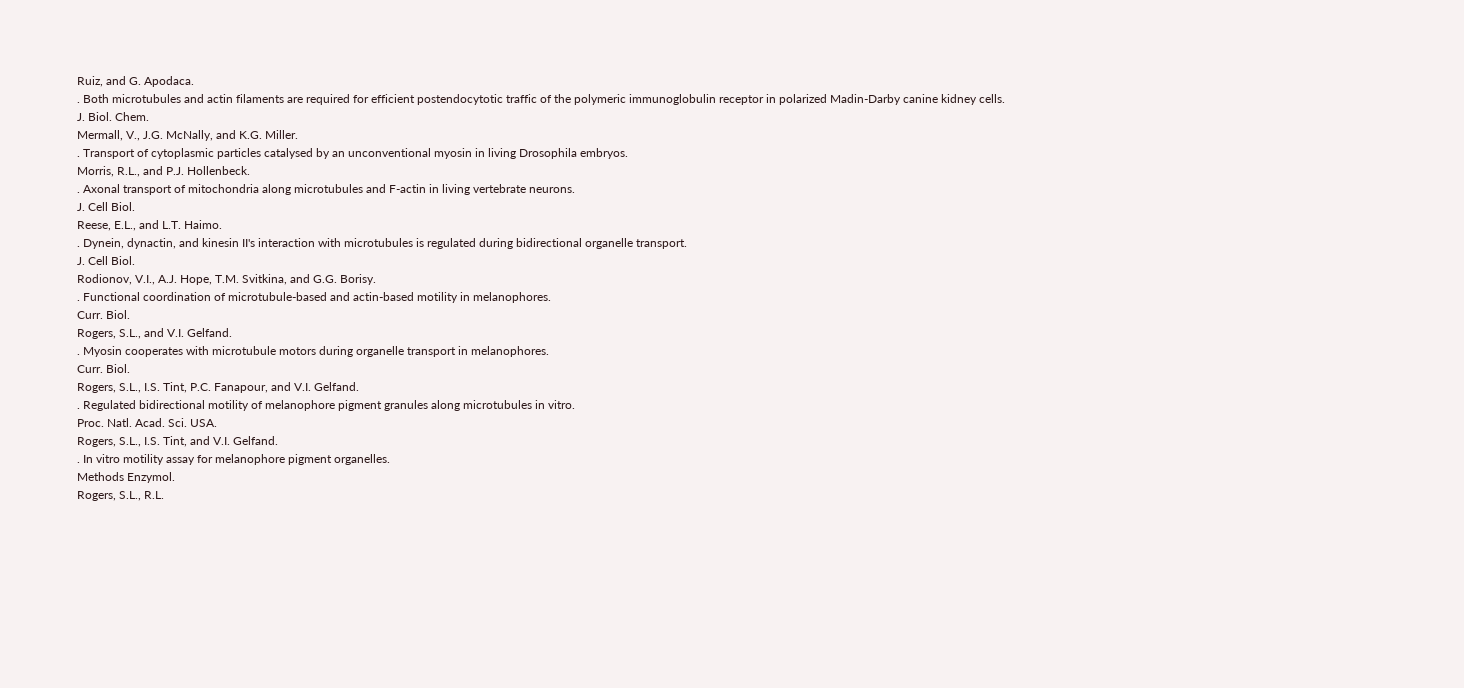Ruiz, and G. Apodaca.
. Both microtubules and actin filaments are required for efficient postendocytotic traffic of the polymeric immunoglobulin receptor in polarized Madin-Darby canine kidney cells.
J. Biol. Chem.
Mermall, V., J.G. McNally, and K.G. Miller.
. Transport of cytoplasmic particles catalysed by an unconventional myosin in living Drosophila embryos.
Morris, R.L., and P.J. Hollenbeck.
. Axonal transport of mitochondria along microtubules and F-actin in living vertebrate neurons.
J. Cell Biol.
Reese, E.L., and L.T. Haimo.
. Dynein, dynactin, and kinesin II's interaction with microtubules is regulated during bidirectional organelle transport.
J. Cell Biol.
Rodionov, V.I., A.J. Hope, T.M. Svitkina, and G.G. Borisy.
. Functional coordination of microtubule-based and actin-based motility in melanophores.
Curr. Biol.
Rogers, S.L., and V.I. Gelfand.
. Myosin cooperates with microtubule motors during organelle transport in melanophores.
Curr. Biol.
Rogers, S.L., I.S. Tint, P.C. Fanapour, and V.I. Gelfand.
. Regulated bidirectional motility of melanophore pigment granules along microtubules in vitro.
Proc. Natl. Acad. Sci. USA.
Rogers, S.L., I.S. Tint, and V.I. Gelfand.
. In vitro motility assay for melanophore pigment organelles.
Methods Enzymol.
Rogers, S.L., R.L.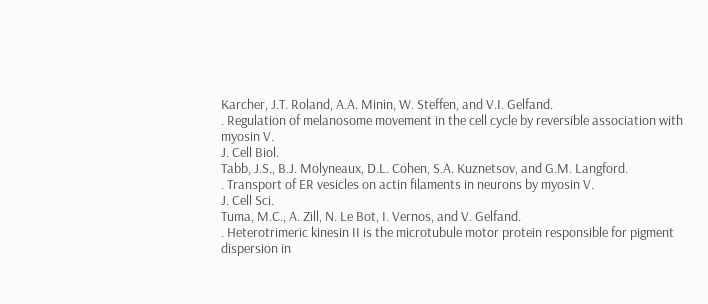Karcher, J.T. Roland, A.A. Minin, W. Steffen, and V.I. Gelfand.
. Regulation of melanosome movement in the cell cycle by reversible association with myosin V.
J. Cell Biol.
Tabb, J.S., B.J. Molyneaux, D.L. Cohen, S.A. Kuznetsov, and G.M. Langford.
. Transport of ER vesicles on actin filaments in neurons by myosin V.
J. Cell Sci.
Tuma, M.C., A. Zill, N. Le Bot, I. Vernos, and V. Gelfand.
. Heterotrimeric kinesin II is the microtubule motor protein responsible for pigment dispersion in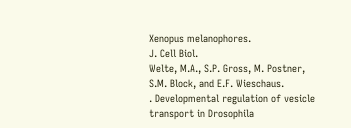Xenopus melanophores.
J. Cell Biol.
Welte, M.A., S.P. Gross, M. Postner, S.M. Block, and E.F. Wieschaus.
. Developmental regulation of vesicle transport in Drosophila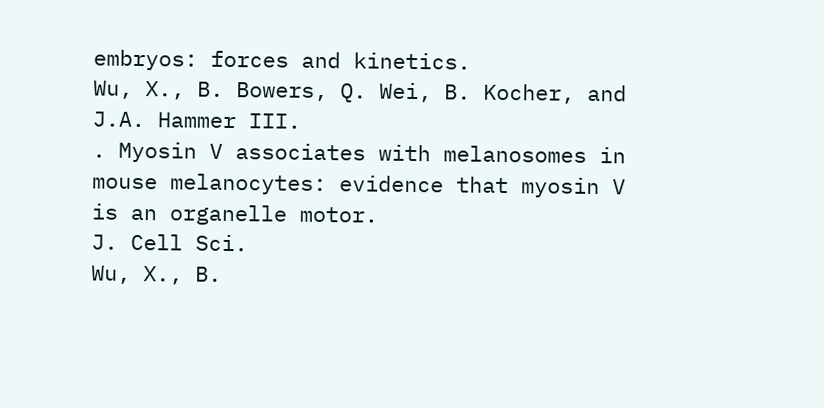embryos: forces and kinetics.
Wu, X., B. Bowers, Q. Wei, B. Kocher, and J.A. Hammer III.
. Myosin V associates with melanosomes in mouse melanocytes: evidence that myosin V is an organelle motor.
J. Cell Sci.
Wu, X., B.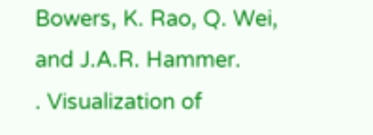Bowers, K. Rao, Q. Wei, and J.A.R. Hammer.
. Visualization of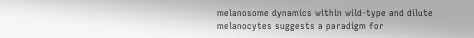melanosome dynamics within wild-type and dilute melanocytes suggests a paradigm for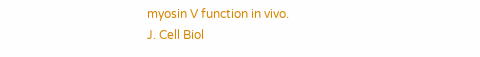myosin V function in vivo.
J. Cell Biol